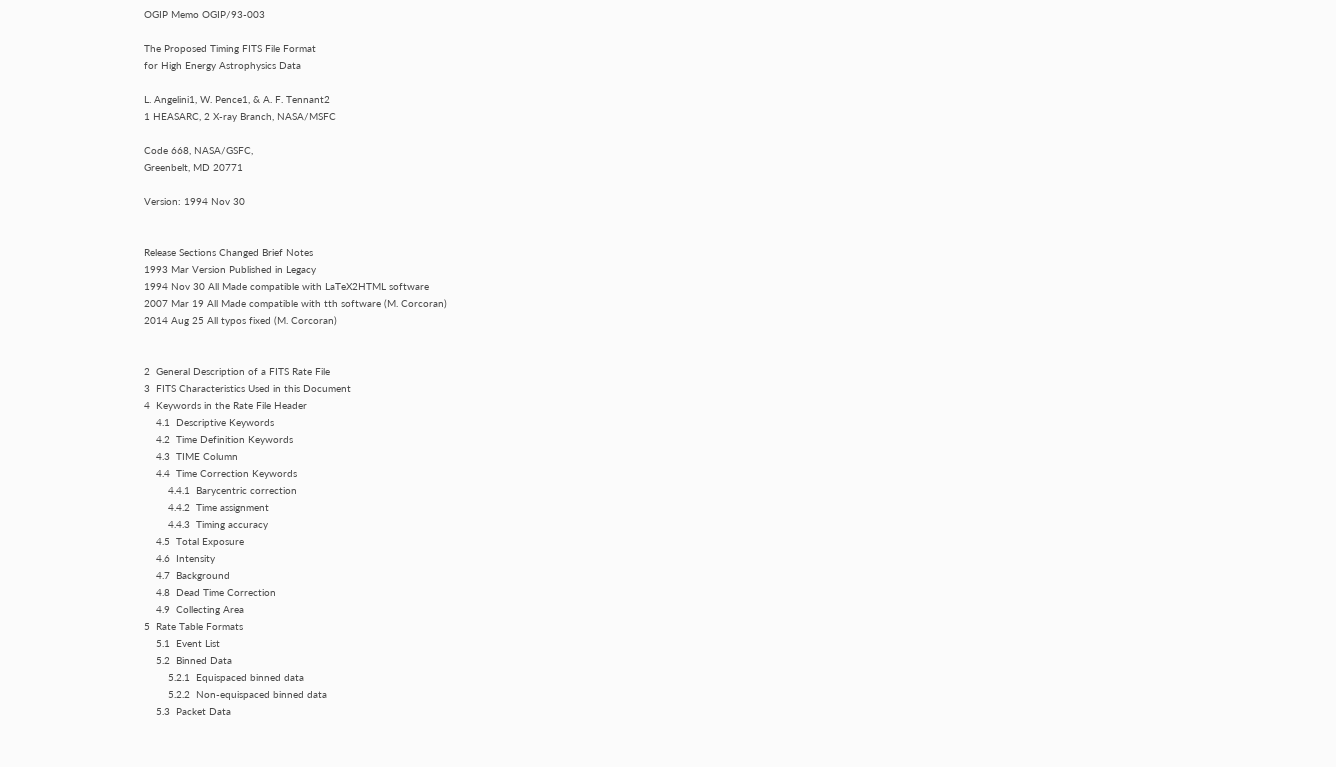OGIP Memo OGIP/93-003

The Proposed Timing FITS File Format
for High Energy Astrophysics Data

L. Angelini1, W. Pence1, & A. F. Tennant2
1 HEASARC, 2 X-ray Branch, NASA/MSFC

Code 668, NASA/GSFC,
Greenbelt, MD 20771

Version: 1994 Nov 30


Release Sections Changed Brief Notes
1993 Mar Version Published in Legacy
1994 Nov 30 All Made compatible with LaTeX2HTML software
2007 Mar 19 All Made compatible with tth software (M. Corcoran)
2014 Aug 25 All typos fixed (M. Corcoran)


2  General Description of a FITS Rate File
3  FITS Characteristics Used in this Document
4  Keywords in the Rate File Header
    4.1  Descriptive Keywords
    4.2  Time Definition Keywords
    4.3  TIME Column
    4.4  Time Correction Keywords
        4.4.1  Barycentric correction
        4.4.2  Time assignment
        4.4.3  Timing accuracy
    4.5  Total Exposure
    4.6  Intensity
    4.7  Background
    4.8  Dead Time Correction
    4.9  Collecting Area
5  Rate Table Formats
    5.1  Event List
    5.2  Binned Data
        5.2.1  Equispaced binned data
        5.2.2  Non-equispaced binned data
    5.3  Packet Data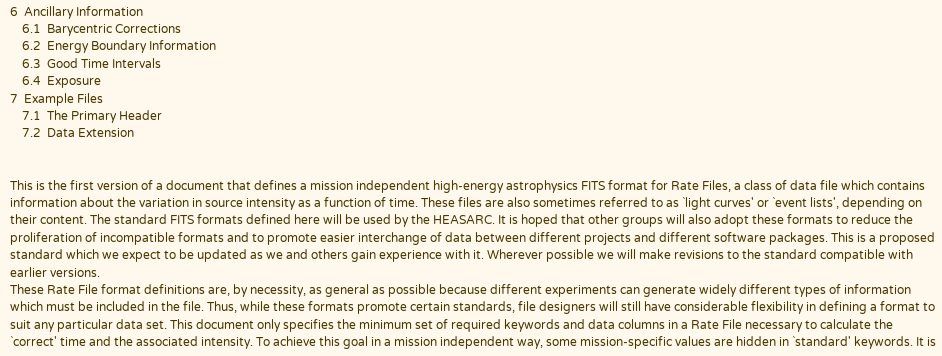6  Ancillary Information
    6.1  Barycentric Corrections
    6.2  Energy Boundary Information
    6.3  Good Time Intervals
    6.4  Exposure
7  Example Files
    7.1  The Primary Header
    7.2  Data Extension


This is the first version of a document that defines a mission independent high-energy astrophysics FITS format for Rate Files, a class of data file which contains information about the variation in source intensity as a function of time. These files are also sometimes referred to as `light curves' or `event lists', depending on their content. The standard FITS formats defined here will be used by the HEASARC. It is hoped that other groups will also adopt these formats to reduce the proliferation of incompatible formats and to promote easier interchange of data between different projects and different software packages. This is a proposed standard which we expect to be updated as we and others gain experience with it. Wherever possible we will make revisions to the standard compatible with earlier versions.
These Rate File format definitions are, by necessity, as general as possible because different experiments can generate widely different types of information which must be included in the file. Thus, while these formats promote certain standards, file designers will still have considerable flexibility in defining a format to suit any particular data set. This document only specifies the minimum set of required keywords and data columns in a Rate File necessary to calculate the `correct' time and the associated intensity. To achieve this goal in a mission independent way, some mission-specific values are hidden in `standard' keywords. It is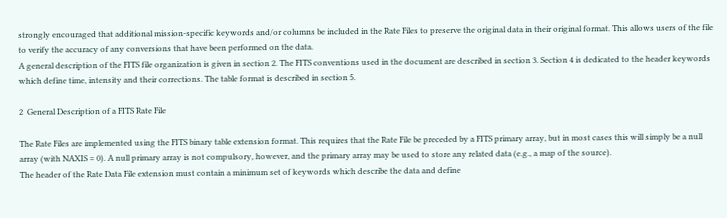strongly encouraged that additional mission-specific keywords and/or columns be included in the Rate Files to preserve the original data in their original format. This allows users of the file to verify the accuracy of any conversions that have been performed on the data.
A general description of the FITS file organization is given in section 2. The FITS conventions used in the document are described in section 3. Section 4 is dedicated to the header keywords which define time, intensity and their corrections. The table format is described in section 5.

2  General Description of a FITS Rate File

The Rate Files are implemented using the FITS binary table extension format. This requires that the Rate File be preceded by a FITS primary array, but in most cases this will simply be a null array (with NAXIS = 0). A null primary array is not compulsory, however, and the primary array may be used to store any related data (e.g., a map of the source).
The header of the Rate Data File extension must contain a minimum set of keywords which describe the data and define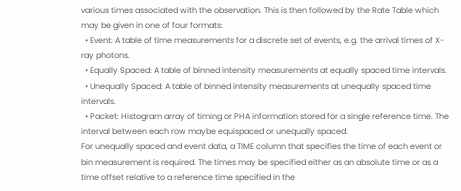various times associated with the observation. This is then followed by the Rate Table which may be given in one of four formats:
  • Event: A table of time measurements for a discrete set of events, e.g. the arrival times of X-ray photons.
  • Equally Spaced: A table of binned intensity measurements at equally spaced time intervals.
  • Unequally Spaced: A table of binned intensity measurements at unequally spaced time intervals.
  • Packet: Histogram array of timing or PHA information stored for a single reference time. The interval between each row maybe equispaced or unequally spaced.
For unequally spaced and event data, a TIME column that specifies the time of each event or bin measurement is required. The times may be specified either as an absolute time or as a time offset relative to a reference time specified in the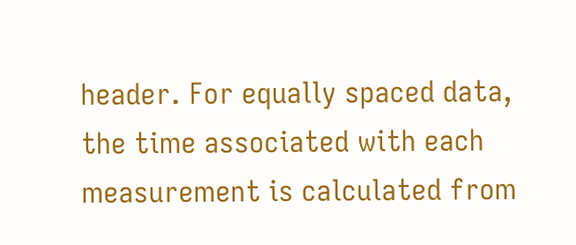header. For equally spaced data, the time associated with each measurement is calculated from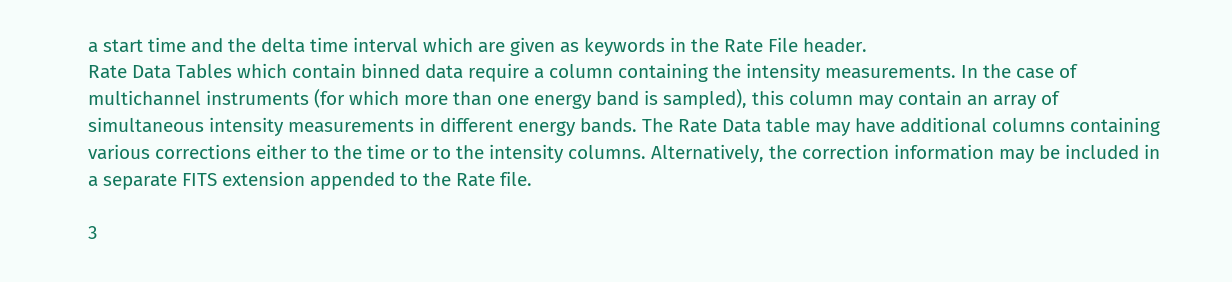a start time and the delta time interval which are given as keywords in the Rate File header.
Rate Data Tables which contain binned data require a column containing the intensity measurements. In the case of multichannel instruments (for which more than one energy band is sampled), this column may contain an array of simultaneous intensity measurements in different energy bands. The Rate Data table may have additional columns containing various corrections either to the time or to the intensity columns. Alternatively, the correction information may be included in a separate FITS extension appended to the Rate file.

3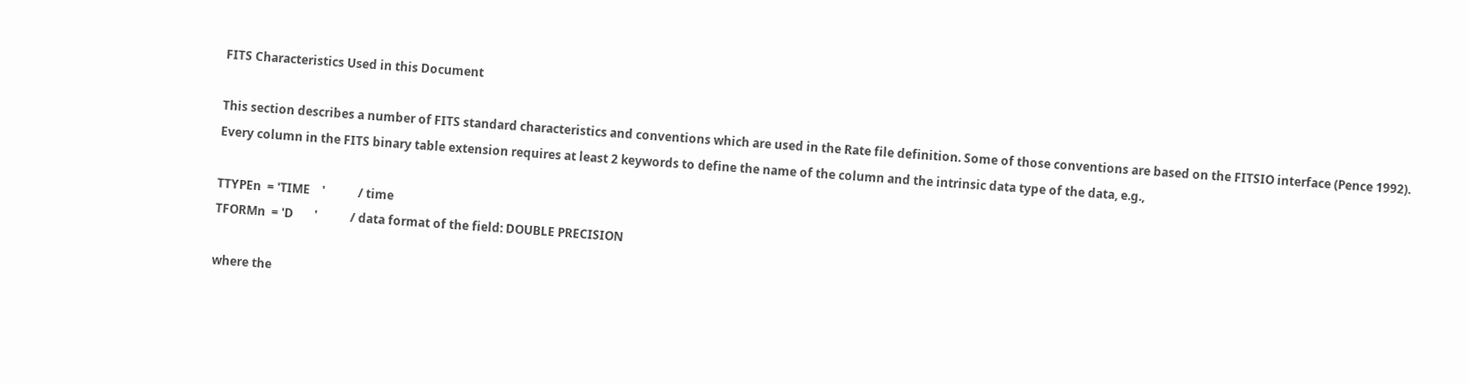FITS Characteristics Used in this Document

This section describes a number of FITS standard characteristics and conventions which are used in the Rate file definition. Some of those conventions are based on the FITSIO interface (Pence 1992).
Every column in the FITS binary table extension requires at least 2 keywords to define the name of the column and the intrinsic data type of the data, e.g.,

TTYPEn  = 'TIME    '           / time
TFORMn  = 'D       '           / data format of the field: DOUBLE PRECISION

where the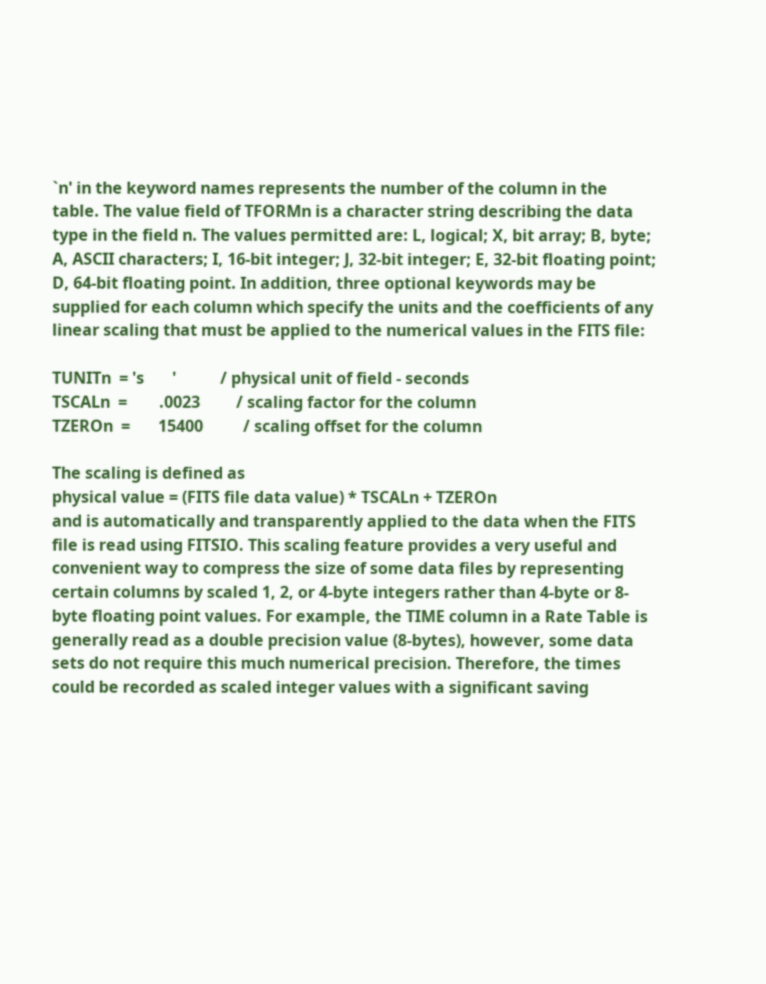`n' in the keyword names represents the number of the column in the table. The value field of TFORMn is a character string describing the data type in the field n. The values permitted are: L, logical; X, bit array; B, byte; A, ASCII characters; I, 16-bit integer; J, 32-bit integer; E, 32-bit floating point; D, 64-bit floating point. In addition, three optional keywords may be supplied for each column which specify the units and the coefficients of any linear scaling that must be applied to the numerical values in the FITS file:

TUNITn  = 's       '           / physical unit of field - seconds
TSCALn  =        .0023         / scaling factor for the column
TZEROn  =       15400          / scaling offset for the column

The scaling is defined as
physical value = (FITS file data value) * TSCALn + TZEROn
and is automatically and transparently applied to the data when the FITS file is read using FITSIO. This scaling feature provides a very useful and convenient way to compress the size of some data files by representing certain columns by scaled 1, 2, or 4-byte integers rather than 4-byte or 8- byte floating point values. For example, the TIME column in a Rate Table is generally read as a double precision value (8-bytes), however, some data sets do not require this much numerical precision. Therefore, the times could be recorded as scaled integer values with a significant saving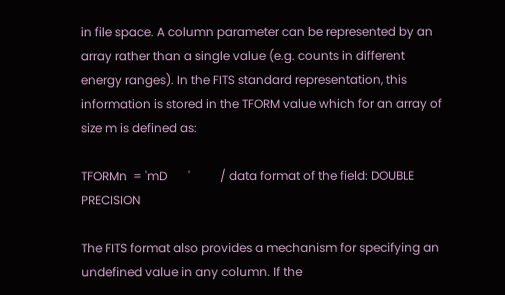in file space. A column parameter can be represented by an array rather than a single value (e.g. counts in different energy ranges). In the FITS standard representation, this information is stored in the TFORM value which for an array of size m is defined as:

TFORMn  = 'mD       '          / data format of the field: DOUBLE PRECISION

The FITS format also provides a mechanism for specifying an undefined value in any column. If the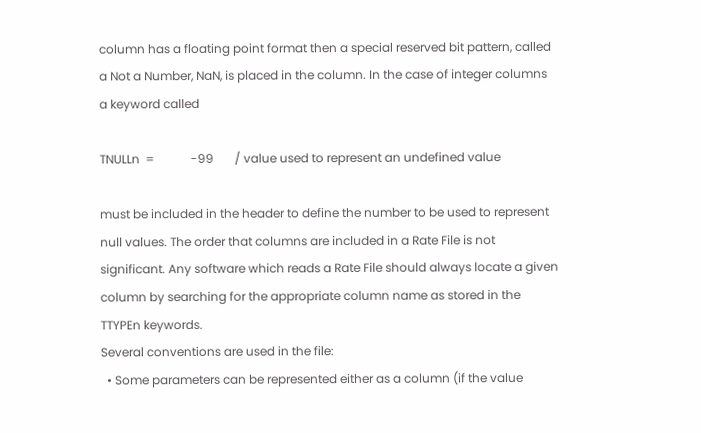column has a floating point format then a special reserved bit pattern, called a Not a Number, NaN, is placed in the column. In the case of integer columns a keyword called

TNULLn  =            -99       / value used to represent an undefined value

must be included in the header to define the number to be used to represent null values. The order that columns are included in a Rate File is not significant. Any software which reads a Rate File should always locate a given column by searching for the appropriate column name as stored in the TTYPEn keywords.
Several conventions are used in the file:
  • Some parameters can be represented either as a column (if the value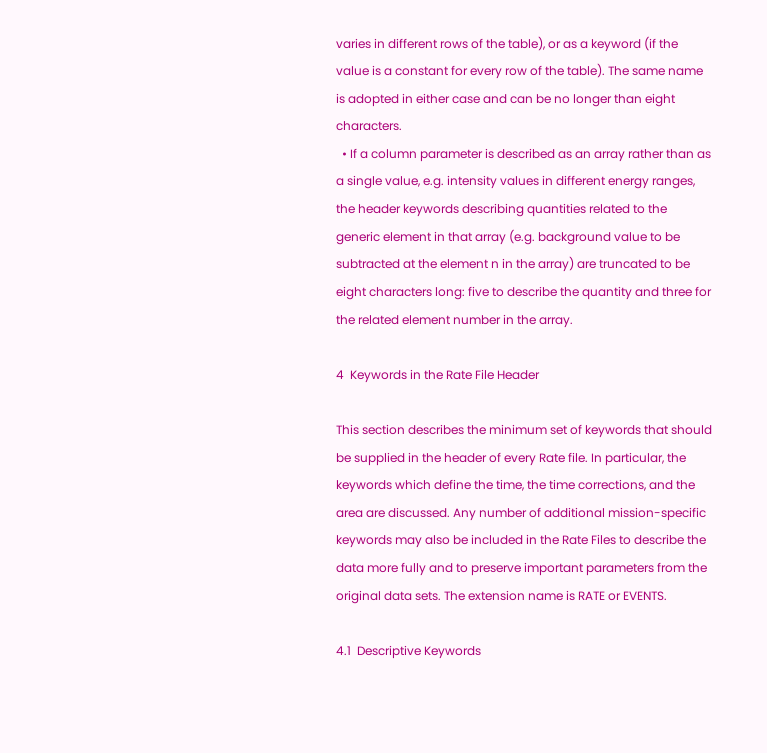varies in different rows of the table), or as a keyword (if the value is a constant for every row of the table). The same name is adopted in either case and can be no longer than eight characters.
  • If a column parameter is described as an array rather than as a single value, e.g. intensity values in different energy ranges, the header keywords describing quantities related to the generic element in that array (e.g. background value to be subtracted at the element n in the array) are truncated to be eight characters long: five to describe the quantity and three for the related element number in the array.

4  Keywords in the Rate File Header

This section describes the minimum set of keywords that should be supplied in the header of every Rate file. In particular, the keywords which define the time, the time corrections, and the area are discussed. Any number of additional mission-specific keywords may also be included in the Rate Files to describe the data more fully and to preserve important parameters from the original data sets. The extension name is RATE or EVENTS.

4.1  Descriptive Keywords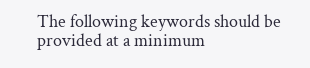The following keywords should be provided at a minimum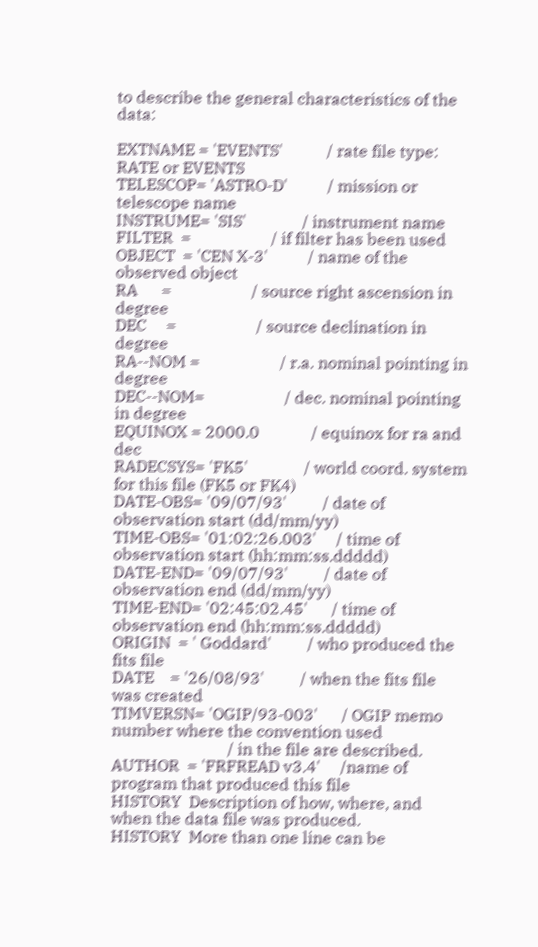to describe the general characteristics of the data:

EXTNAME = 'EVENTS'           / rate file type: RATE or EVENTS
TELESCOP= 'ASTRO-D'          / mission or telescope name
INSTRUME= 'SIS'              / instrument name
FILTER  =                    / if filter has been used
OBJECT  = 'CEN X-3'          / name of the observed object
RA      =                    / source right ascension in degree
DEC     =                    / source declination in degree
RA--NOM =                    / r.a. nominal pointing in degree
DEC--NOM=                    / dec. nominal pointing in degree
EQUINOX = 2000.0             / equinox for ra and dec
RADECSYS= 'FK5'              / world coord. system for this file (FK5 or FK4)
DATE-OBS= '09/07/93'         / date of observation start (dd/mm/yy)
TIME-OBS= '01:02:26.003'     / time of observation start (hh:mm:ss.ddddd)
DATE-END= '09/07/93'         / date of observation end (dd/mm/yy)
TIME-END= '02:45:02.45'      / time of observation end (hh:mm:ss.ddddd)
ORIGIN  = ' Goddard'         / who produced the fits file
DATE    = '26/08/93'         / when the fits file was created
TIMVERSN= 'OGIP/93-003'      / OGIP memo number where the convention used
                             / in the file are described.
AUTHOR  = 'FRFREAD v3.4'     /name of program that produced this file
HISTORY  Description of how, where, and when the data file was produced.
HISTORY  More than one line can be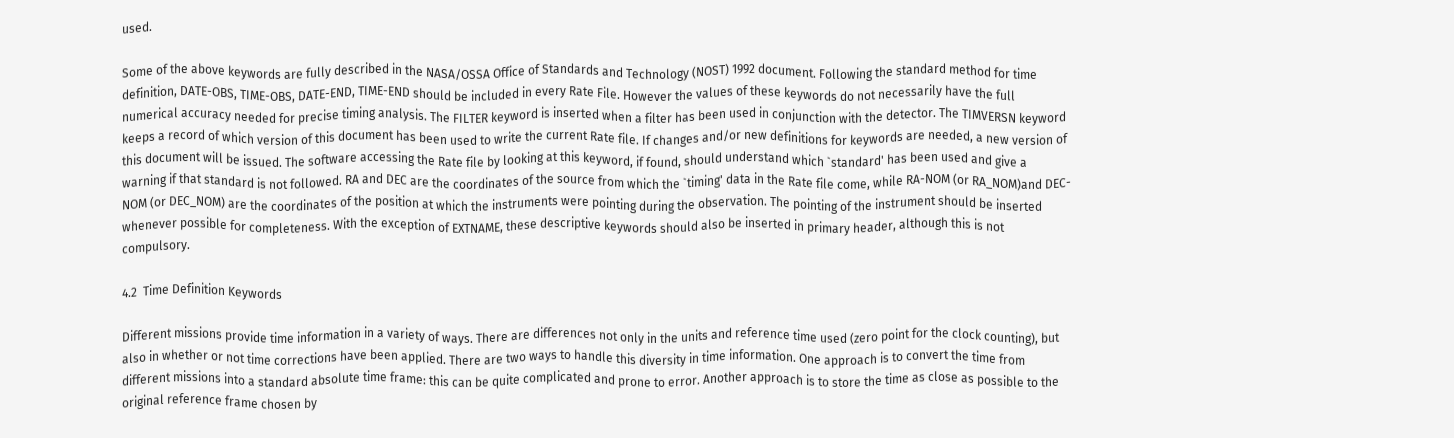used.

Some of the above keywords are fully described in the NASA/OSSA Office of Standards and Technology (NOST) 1992 document. Following the standard method for time definition, DATE-OBS, TIME-OBS, DATE-END, TIME-END should be included in every Rate File. However the values of these keywords do not necessarily have the full numerical accuracy needed for precise timing analysis. The FILTER keyword is inserted when a filter has been used in conjunction with the detector. The TIMVERSN keyword keeps a record of which version of this document has been used to write the current Rate file. If changes and/or new definitions for keywords are needed, a new version of this document will be issued. The software accessing the Rate file by looking at this keyword, if found, should understand which `standard' has been used and give a warning if that standard is not followed. RA and DEC are the coordinates of the source from which the `timing' data in the Rate file come, while RA-NOM (or RA_NOM)and DEC-NOM (or DEC_NOM) are the coordinates of the position at which the instruments were pointing during the observation. The pointing of the instrument should be inserted whenever possible for completeness. With the exception of EXTNAME, these descriptive keywords should also be inserted in primary header, although this is not compulsory.

4.2  Time Definition Keywords

Different missions provide time information in a variety of ways. There are differences not only in the units and reference time used (zero point for the clock counting), but also in whether or not time corrections have been applied. There are two ways to handle this diversity in time information. One approach is to convert the time from different missions into a standard absolute time frame: this can be quite complicated and prone to error. Another approach is to store the time as close as possible to the original reference frame chosen by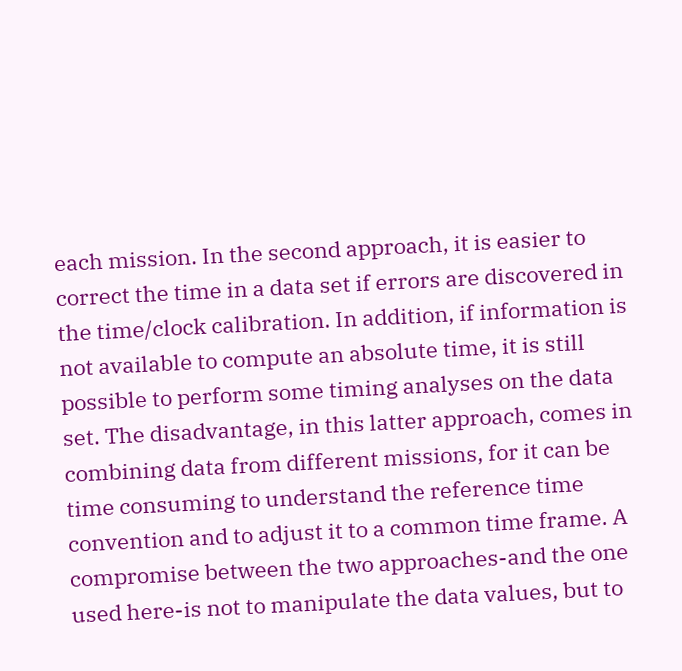each mission. In the second approach, it is easier to correct the time in a data set if errors are discovered in the time/clock calibration. In addition, if information is not available to compute an absolute time, it is still possible to perform some timing analyses on the data set. The disadvantage, in this latter approach, comes in combining data from different missions, for it can be time consuming to understand the reference time convention and to adjust it to a common time frame. A compromise between the two approaches-and the one used here-is not to manipulate the data values, but to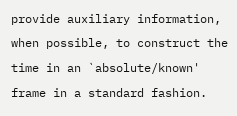provide auxiliary information, when possible, to construct the time in an `absolute/known' frame in a standard fashion.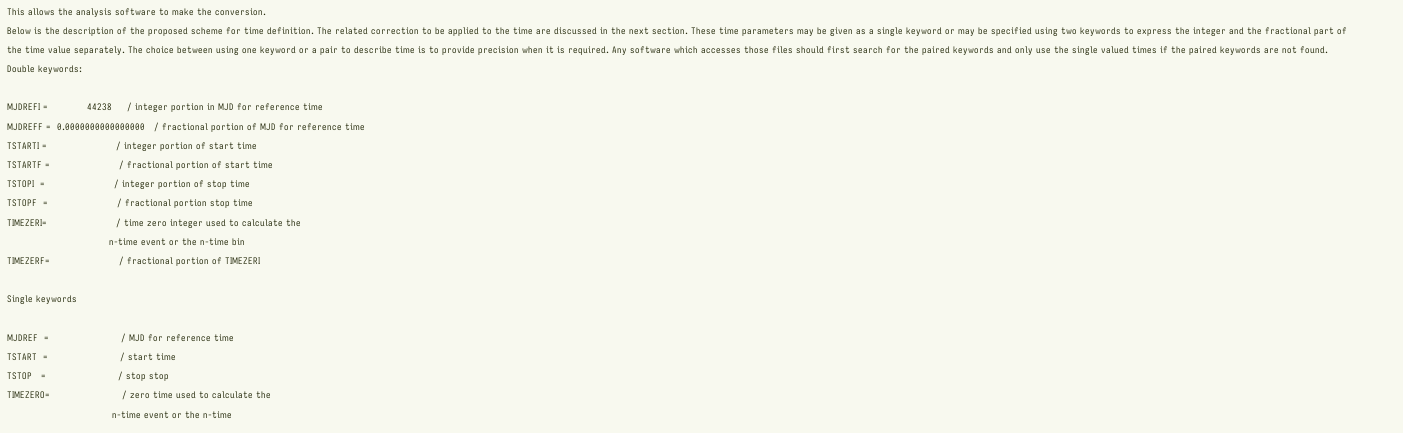This allows the analysis software to make the conversion.
Below is the description of the proposed scheme for time definition. The related correction to be applied to the time are discussed in the next section. These time parameters may be given as a single keyword or may be specified using two keywords to express the integer and the fractional part of the time value separately. The choice between using one keyword or a pair to describe time is to provide precision when it is required. Any software which accesses those files should first search for the paired keywords and only use the single valued times if the paired keywords are not found.
Double keywords:

MJDREFI =             44238     / integer portion in MJD for reference time
MJDREFF =  0.0000000000000000   / fractional portion of MJD for reference time
TSTARTI =                       / integer portion of start time
TSTARTF =                       / fractional portion of start time
TSTOPI  =                       / integer portion of stop time
TSTOPF  =                       / fractional portion stop time
TIMEZERI=                       / time zero integer used to calculate the
                                  n-time event or the n-time bin
TIMEZERF=                       / fractional portion of TIMEZERI

Single keywords

MJDREF  =                        / MJD for reference time
TSTART  =                        / start time
TSTOP   =                        / stop stop
TIMEZERO=                        / zero time used to calculate the
                                   n-time event or the n-time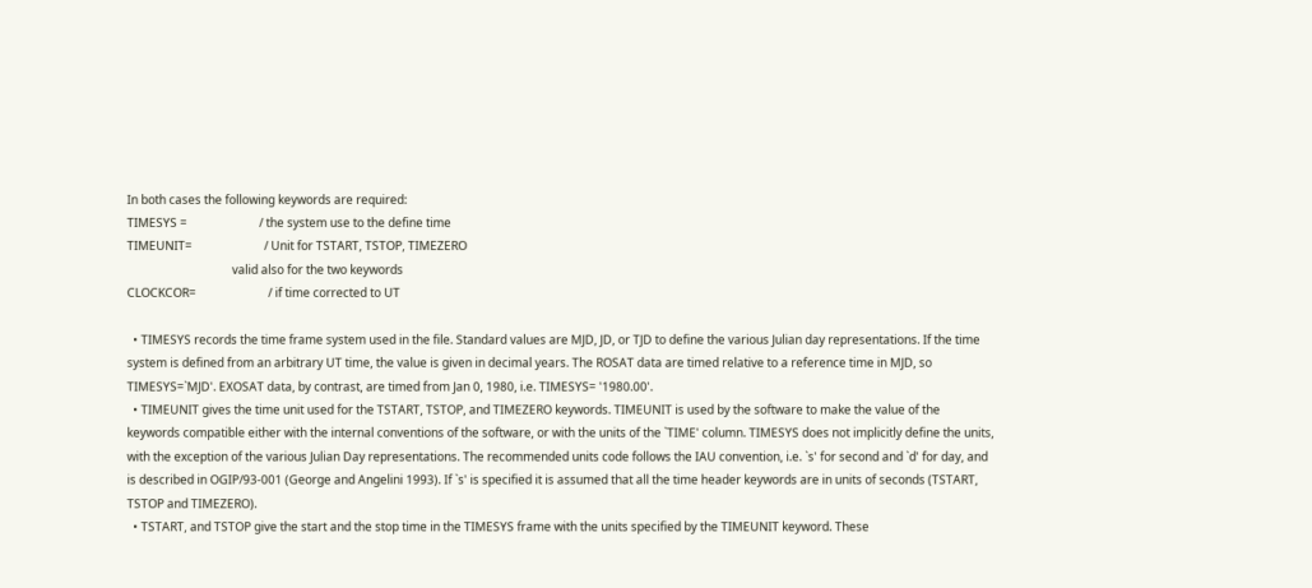In both cases the following keywords are required:
TIMESYS =                        / the system use to the define time
TIMEUNIT=                        / Unit for TSTART, TSTOP, TIMEZERO
                                   valid also for the two keywords
CLOCKCOR=                        / if time corrected to UT

  • TIMESYS records the time frame system used in the file. Standard values are MJD, JD, or TJD to define the various Julian day representations. If the time system is defined from an arbitrary UT time, the value is given in decimal years. The ROSAT data are timed relative to a reference time in MJD, so TIMESYS=`MJD'. EXOSAT data, by contrast, are timed from Jan 0, 1980, i.e. TIMESYS= '1980.00'.
  • TIMEUNIT gives the time unit used for the TSTART, TSTOP, and TIMEZERO keywords. TIMEUNIT is used by the software to make the value of the keywords compatible either with the internal conventions of the software, or with the units of the `TIME' column. TIMESYS does not implicitly define the units, with the exception of the various Julian Day representations. The recommended units code follows the IAU convention, i.e. `s' for second and `d' for day, and is described in OGIP/93-001 (George and Angelini 1993). If `s' is specified it is assumed that all the time header keywords are in units of seconds (TSTART, TSTOP and TIMEZERO).
  • TSTART, and TSTOP give the start and the stop time in the TIMESYS frame with the units specified by the TIMEUNIT keyword. These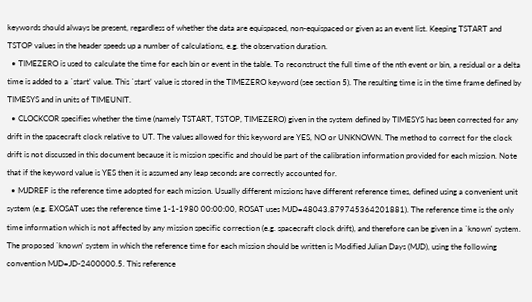keywords should always be present, regardless of whether the data are equispaced, non-equispaced or given as an event list. Keeping TSTART and TSTOP values in the header speeds up a number of calculations, e.g. the observation duration.
  • TIMEZERO is used to calculate the time for each bin or event in the table. To reconstruct the full time of the nth event or bin, a residual or a delta time is added to a `start' value. This `start' value is stored in the TIMEZERO keyword (see section 5). The resulting time is in the time frame defined by TIMESYS and in units of TIMEUNIT.
  • CLOCKCOR specifies whether the time (namely TSTART, TSTOP, TIMEZERO) given in the system defined by TIMESYS has been corrected for any drift in the spacecraft clock relative to UT. The values allowed for this keyword are YES, NO or UNKNOWN. The method to correct for the clock drift is not discussed in this document because it is mission specific and should be part of the calibration information provided for each mission. Note that if the keyword value is YES then it is assumed any leap seconds are correctly accounted for.
  • MJDREF is the reference time adopted for each mission. Usually different missions have different reference times, defined using a convenient unit system (e.g. EXOSAT uses the reference time 1-1-1980 00:00:00, ROSAT uses MJD=48043.879745364201881). The reference time is the only time information which is not affected by any mission specific correction (e.g. spacecraft clock drift), and therefore can be given in a `known' system. The proposed `known' system in which the reference time for each mission should be written is Modified Julian Days (MJD), using the following convention MJD=JD-2400000.5. This reference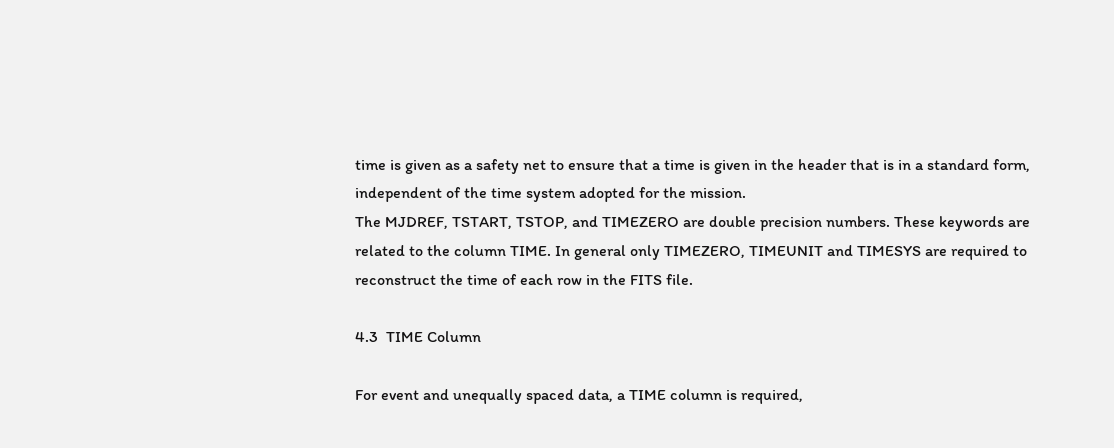time is given as a safety net to ensure that a time is given in the header that is in a standard form, independent of the time system adopted for the mission.
The MJDREF, TSTART, TSTOP, and TIMEZERO are double precision numbers. These keywords are related to the column TIME. In general only TIMEZERO, TIMEUNIT and TIMESYS are required to reconstruct the time of each row in the FITS file.

4.3  TIME Column

For event and unequally spaced data, a TIME column is required,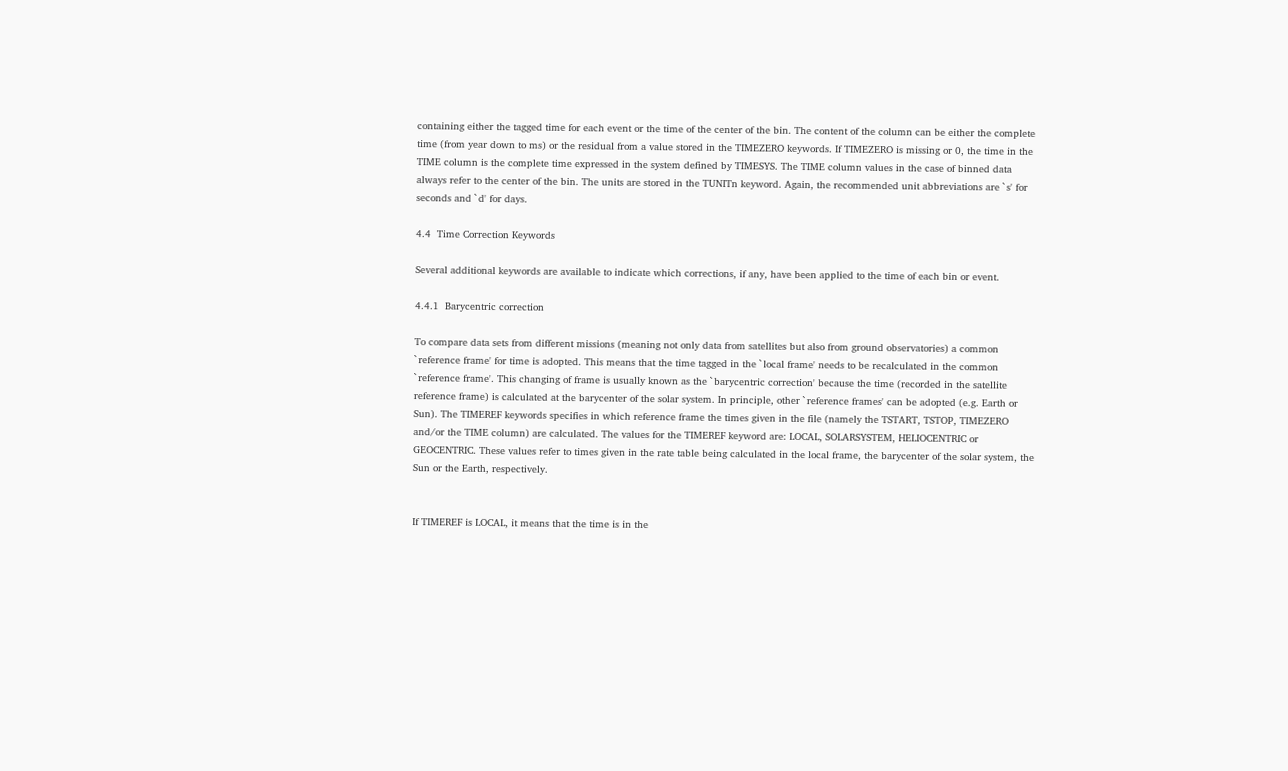containing either the tagged time for each event or the time of the center of the bin. The content of the column can be either the complete time (from year down to ms) or the residual from a value stored in the TIMEZERO keywords. If TIMEZERO is missing or 0, the time in the TIME column is the complete time expressed in the system defined by TIMESYS. The TIME column values in the case of binned data always refer to the center of the bin. The units are stored in the TUNITn keyword. Again, the recommended unit abbreviations are `s' for seconds and `d' for days.

4.4  Time Correction Keywords

Several additional keywords are available to indicate which corrections, if any, have been applied to the time of each bin or event.

4.4.1  Barycentric correction

To compare data sets from different missions (meaning not only data from satellites but also from ground observatories) a common `reference frame' for time is adopted. This means that the time tagged in the `local frame' needs to be recalculated in the common `reference frame'. This changing of frame is usually known as the `barycentric correction' because the time (recorded in the satellite reference frame) is calculated at the barycenter of the solar system. In principle, other `reference frames' can be adopted (e.g. Earth or Sun). The TIMEREF keywords specifies in which reference frame the times given in the file (namely the TSTART, TSTOP, TIMEZERO and/or the TIME column) are calculated. The values for the TIMEREF keyword are: LOCAL, SOLARSYSTEM, HELIOCENTRIC or GEOCENTRIC. These values refer to times given in the rate table being calculated in the local frame, the barycenter of the solar system, the Sun or the Earth, respectively.


If TIMEREF is LOCAL, it means that the time is in the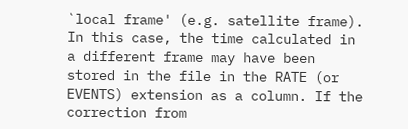`local frame' (e.g. satellite frame). In this case, the time calculated in a different frame may have been stored in the file in the RATE (or EVENTS) extension as a column. If the correction from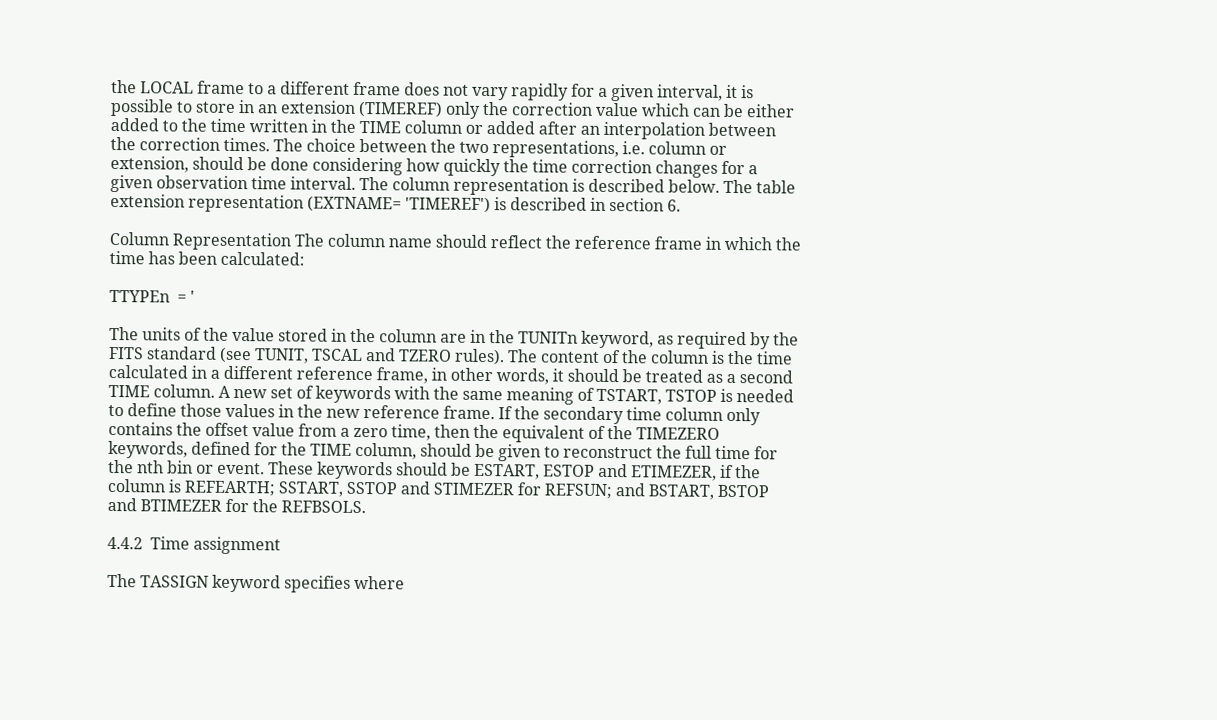the LOCAL frame to a different frame does not vary rapidly for a given interval, it is possible to store in an extension (TIMEREF) only the correction value which can be either added to the time written in the TIME column or added after an interpolation between the correction times. The choice between the two representations, i.e. column or extension, should be done considering how quickly the time correction changes for a given observation time interval. The column representation is described below. The table extension representation (EXTNAME= 'TIMEREF') is described in section 6.

Column Representation The column name should reflect the reference frame in which the time has been calculated:

TTYPEn  = '

The units of the value stored in the column are in the TUNITn keyword, as required by the FITS standard (see TUNIT, TSCAL and TZERO rules). The content of the column is the time calculated in a different reference frame, in other words, it should be treated as a second TIME column. A new set of keywords with the same meaning of TSTART, TSTOP is needed to define those values in the new reference frame. If the secondary time column only contains the offset value from a zero time, then the equivalent of the TIMEZERO keywords, defined for the TIME column, should be given to reconstruct the full time for the nth bin or event. These keywords should be ESTART, ESTOP and ETIMEZER, if the column is REFEARTH; SSTART, SSTOP and STIMEZER for REFSUN; and BSTART, BSTOP and BTIMEZER for the REFBSOLS.

4.4.2  Time assignment

The TASSIGN keyword specifies where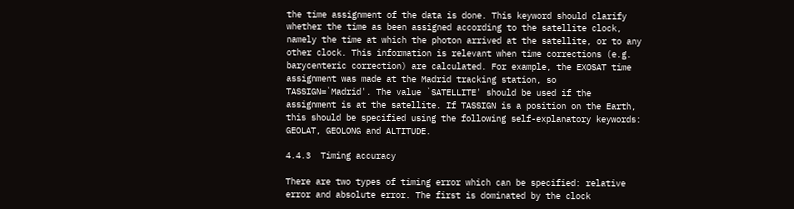the time assignment of the data is done. This keyword should clarify whether the time as been assigned according to the satellite clock, namely the time at which the photon arrived at the satellite, or to any other clock. This information is relevant when time corrections (e.g. barycenteric correction) are calculated. For example, the EXOSAT time assignment was made at the Madrid tracking station, so TASSIGN=`Madrid'. The value `SATELLITE' should be used if the assignment is at the satellite. If TASSIGN is a position on the Earth, this should be specified using the following self-explanatory keywords: GEOLAT, GEOLONG and ALTITUDE.

4.4.3  Timing accuracy

There are two types of timing error which can be specified: relative error and absolute error. The first is dominated by the clock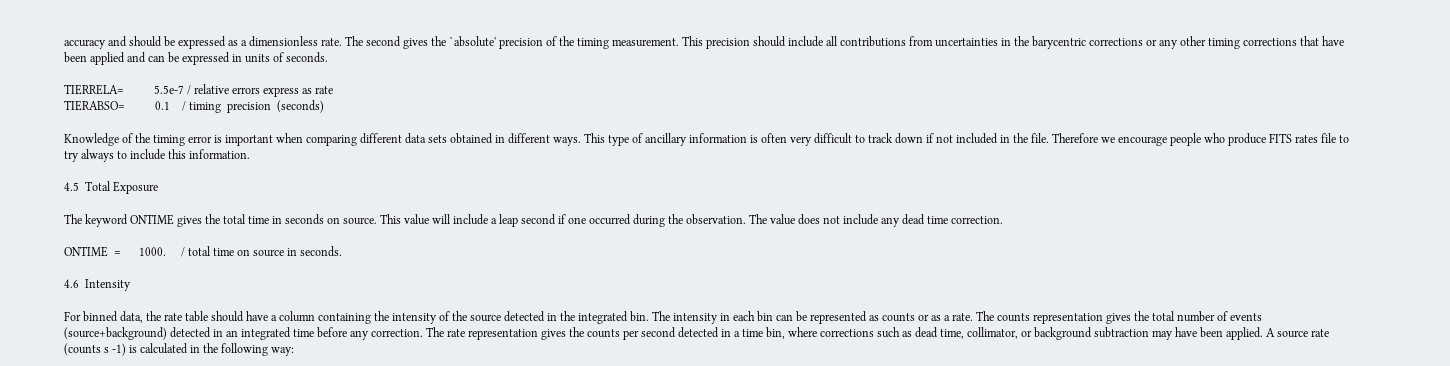accuracy and should be expressed as a dimensionless rate. The second gives the `absolute' precision of the timing measurement. This precision should include all contributions from uncertainties in the barycentric corrections or any other timing corrections that have been applied and can be expressed in units of seconds.

TIERRELA=          5.5e-7 / relative errors express as rate
TIERABSO=          0.1    / timing  precision  (seconds)

Knowledge of the timing error is important when comparing different data sets obtained in different ways. This type of ancillary information is often very difficult to track down if not included in the file. Therefore we encourage people who produce FITS rates file to try always to include this information.

4.5  Total Exposure

The keyword ONTIME gives the total time in seconds on source. This value will include a leap second if one occurred during the observation. The value does not include any dead time correction.

ONTIME  =      1000.     / total time on source in seconds.

4.6  Intensity

For binned data, the rate table should have a column containing the intensity of the source detected in the integrated bin. The intensity in each bin can be represented as counts or as a rate. The counts representation gives the total number of events (source+background) detected in an integrated time before any correction. The rate representation gives the counts per second detected in a time bin, where corrections such as dead time, collimator, or background subtraction may have been applied. A source rate (counts s -1) is calculated in the following way: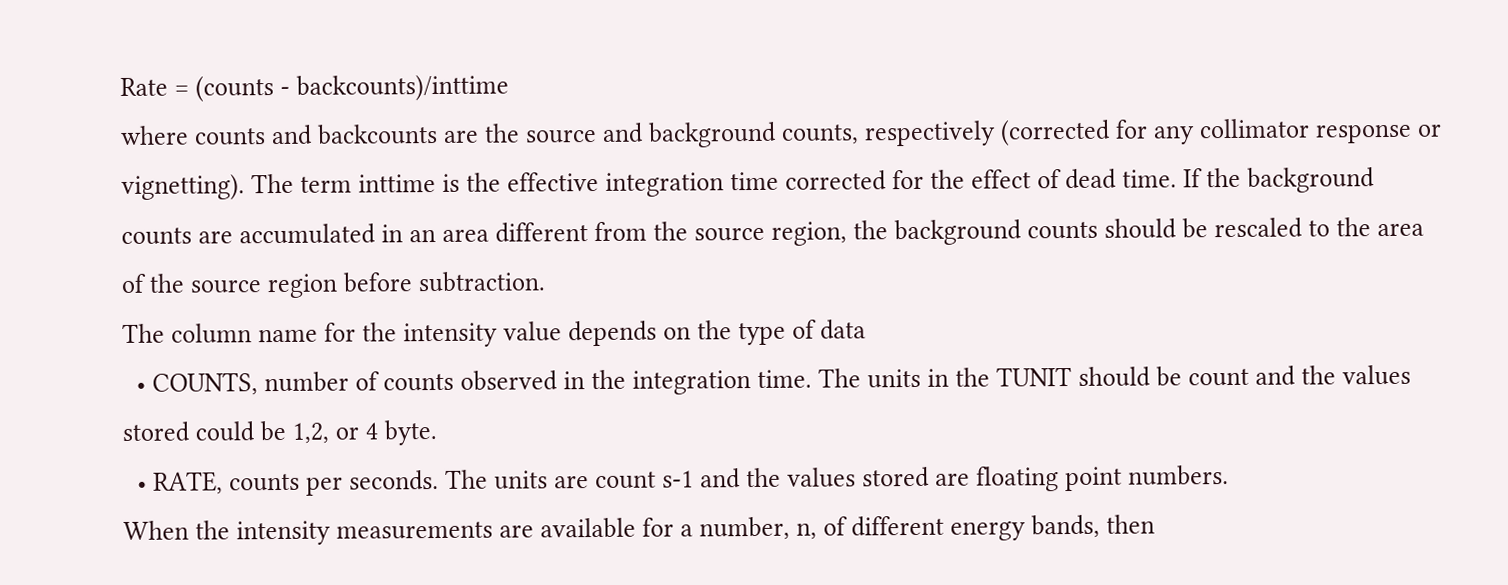Rate = (counts - backcounts)/inttime
where counts and backcounts are the source and background counts, respectively (corrected for any collimator response or vignetting). The term inttime is the effective integration time corrected for the effect of dead time. If the background counts are accumulated in an area different from the source region, the background counts should be rescaled to the area of the source region before subtraction.
The column name for the intensity value depends on the type of data
  • COUNTS, number of counts observed in the integration time. The units in the TUNIT should be count and the values stored could be 1,2, or 4 byte.
  • RATE, counts per seconds. The units are count s-1 and the values stored are floating point numbers.
When the intensity measurements are available for a number, n, of different energy bands, then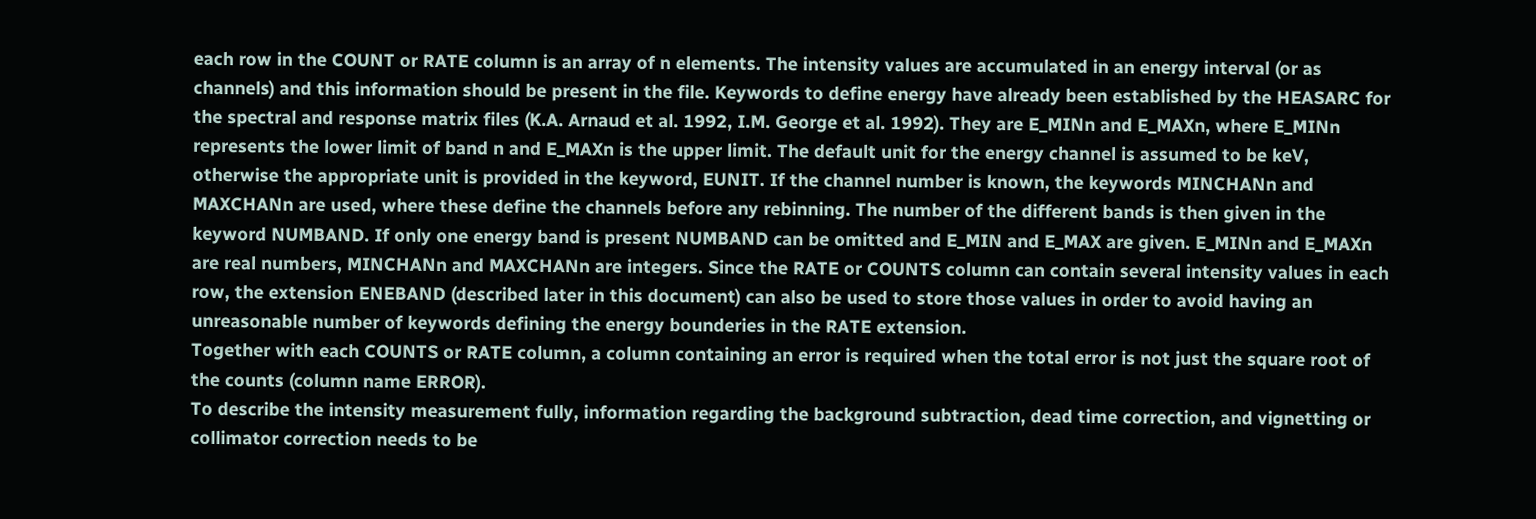each row in the COUNT or RATE column is an array of n elements. The intensity values are accumulated in an energy interval (or as channels) and this information should be present in the file. Keywords to define energy have already been established by the HEASARC for the spectral and response matrix files (K.A. Arnaud et al. 1992, I.M. George et al. 1992). They are E_MINn and E_MAXn, where E_MINn represents the lower limit of band n and E_MAXn is the upper limit. The default unit for the energy channel is assumed to be keV, otherwise the appropriate unit is provided in the keyword, EUNIT. If the channel number is known, the keywords MINCHANn and MAXCHANn are used, where these define the channels before any rebinning. The number of the different bands is then given in the keyword NUMBAND. If only one energy band is present NUMBAND can be omitted and E_MIN and E_MAX are given. E_MINn and E_MAXn are real numbers, MINCHANn and MAXCHANn are integers. Since the RATE or COUNTS column can contain several intensity values in each row, the extension ENEBAND (described later in this document) can also be used to store those values in order to avoid having an unreasonable number of keywords defining the energy bounderies in the RATE extension.
Together with each COUNTS or RATE column, a column containing an error is required when the total error is not just the square root of the counts (column name ERROR).
To describe the intensity measurement fully, information regarding the background subtraction, dead time correction, and vignetting or collimator correction needs to be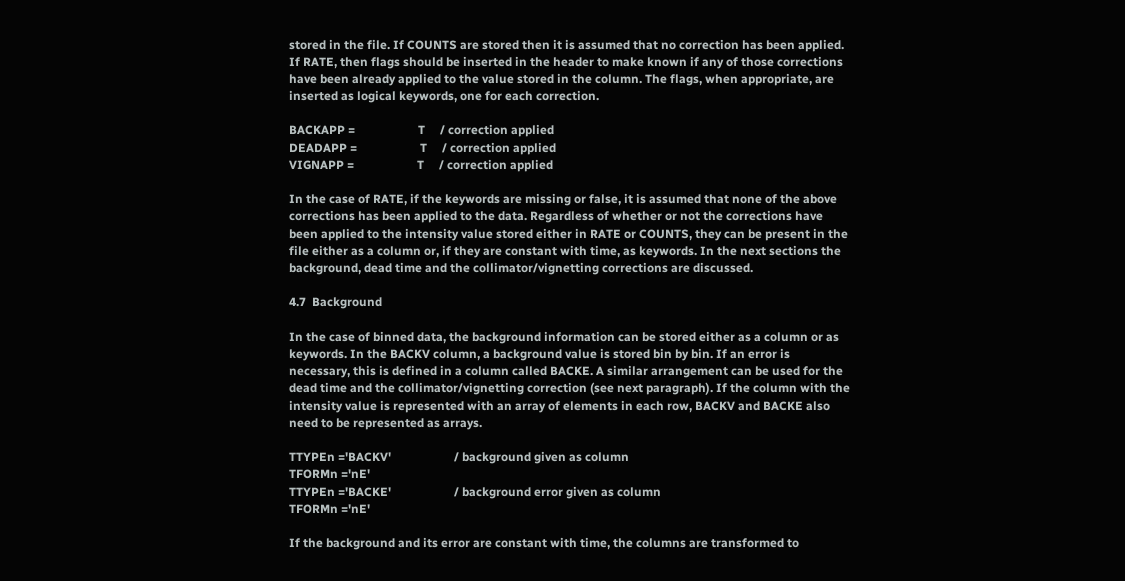stored in the file. If COUNTS are stored then it is assumed that no correction has been applied. If RATE, then flags should be inserted in the header to make known if any of those corrections have been already applied to the value stored in the column. The flags, when appropriate, are inserted as logical keywords, one for each correction.

BACKAPP =                     T     / correction applied
DEADAPP =                     T     / correction applied
VIGNAPP =                     T     / correction applied

In the case of RATE, if the keywords are missing or false, it is assumed that none of the above corrections has been applied to the data. Regardless of whether or not the corrections have been applied to the intensity value stored either in RATE or COUNTS, they can be present in the file either as a column or, if they are constant with time, as keywords. In the next sections the background, dead time and the collimator/vignetting corrections are discussed.

4.7  Background

In the case of binned data, the background information can be stored either as a column or as keywords. In the BACKV column, a background value is stored bin by bin. If an error is necessary, this is defined in a column called BACKE. A similar arrangement can be used for the dead time and the collimator/vignetting correction (see next paragraph). If the column with the intensity value is represented with an array of elements in each row, BACKV and BACKE also need to be represented as arrays.

TTYPEn ='BACKV'                     / background given as column
TFORMn ='nE'
TTYPEn ='BACKE'                     / background error given as column
TFORMn ='nE'

If the background and its error are constant with time, the columns are transformed to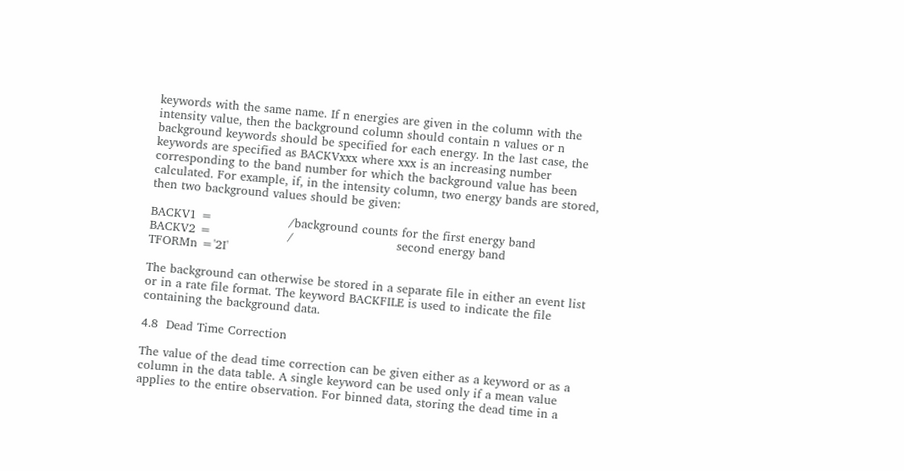keywords with the same name. If n energies are given in the column with the intensity value, then the background column should contain n values or n background keywords should be specified for each energy. In the last case, the keywords are specified as BACKVxxx where xxx is an increasing number corresponding to the band number for which the background value has been calculated. For example, if, in the intensity column, two energy bands are stored, then two background values should be given:

BACKV1 =                   /background counts for the first energy band
BACKV2 =                   /                          second energy band
TFORMn ='2I'

The background can otherwise be stored in a separate file in either an event list or in a rate file format. The keyword BACKFILE is used to indicate the file containing the background data.

4.8  Dead Time Correction

The value of the dead time correction can be given either as a keyword or as a column in the data table. A single keyword can be used only if a mean value applies to the entire observation. For binned data, storing the dead time in a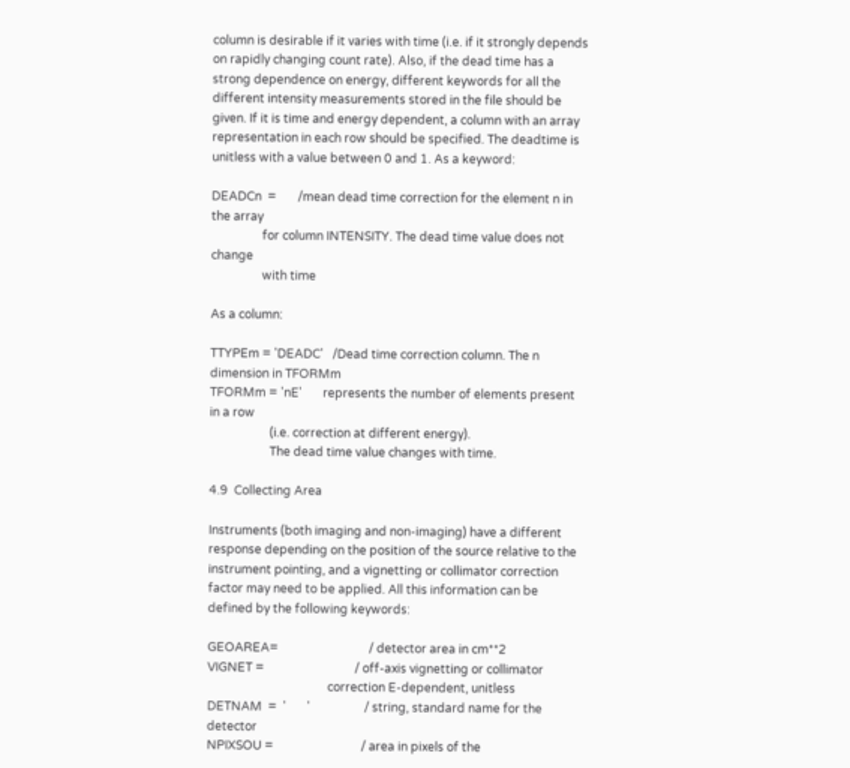column is desirable if it varies with time (i.e. if it strongly depends on rapidly changing count rate). Also, if the dead time has a strong dependence on energy, different keywords for all the different intensity measurements stored in the file should be given. If it is time and energy dependent, a column with an array representation in each row should be specified. The deadtime is unitless with a value between 0 and 1. As a keyword:

DEADCn  =       /mean dead time correction for the element n in the array
                 for column INTENSITY. The dead time value does not change
                 with time

As a column:

TTYPEm = 'DEADC'   /Dead time correction column. The n dimension in TFORMm
TFORMm = 'nE'       represents the number of elements present in a row
                    (i.e. correction at different energy).
                    The dead time value changes with time.

4.9  Collecting Area

Instruments (both imaging and non-imaging) have a different response depending on the position of the source relative to the instrument pointing, and a vignetting or collimator correction factor may need to be applied. All this information can be defined by the following keywords:

GEOAREA=                              / detector area in cm**2
VIGNET =                              / off-axis vignetting or collimator
                                        correction E-dependent, unitless
DETNAM  =  '       '                  / string, standard name for the detector
NPIXSOU =                             / area in pixels of the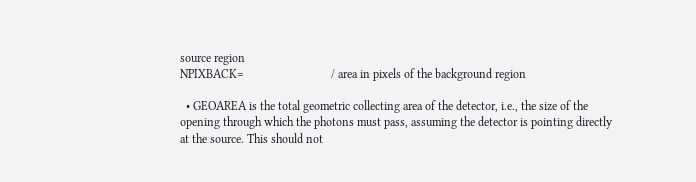source region
NPIXBACK=                             / area in pixels of the background region

  • GEOAREA is the total geometric collecting area of the detector, i.e., the size of the opening through which the photons must pass, assuming the detector is pointing directly at the source. This should not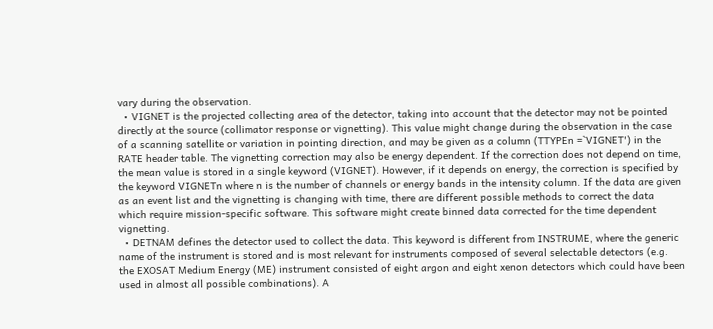vary during the observation.
  • VIGNET is the projected collecting area of the detector, taking into account that the detector may not be pointed directly at the source (collimator response or vignetting). This value might change during the observation in the case of a scanning satellite or variation in pointing direction, and may be given as a column (TTYPEn =`VIGNET') in the RATE header table. The vignetting correction may also be energy dependent. If the correction does not depend on time, the mean value is stored in a single keyword (VIGNET). However, if it depends on energy, the correction is specified by the keyword VIGNETn where n is the number of channels or energy bands in the intensity column. If the data are given as an event list and the vignetting is changing with time, there are different possible methods to correct the data which require mission-specific software. This software might create binned data corrected for the time dependent vignetting.
  • DETNAM defines the detector used to collect the data. This keyword is different from INSTRUME, where the generic name of the instrument is stored and is most relevant for instruments composed of several selectable detectors (e.g. the EXOSAT Medium Energy (ME) instrument consisted of eight argon and eight xenon detectors which could have been used in almost all possible combinations). A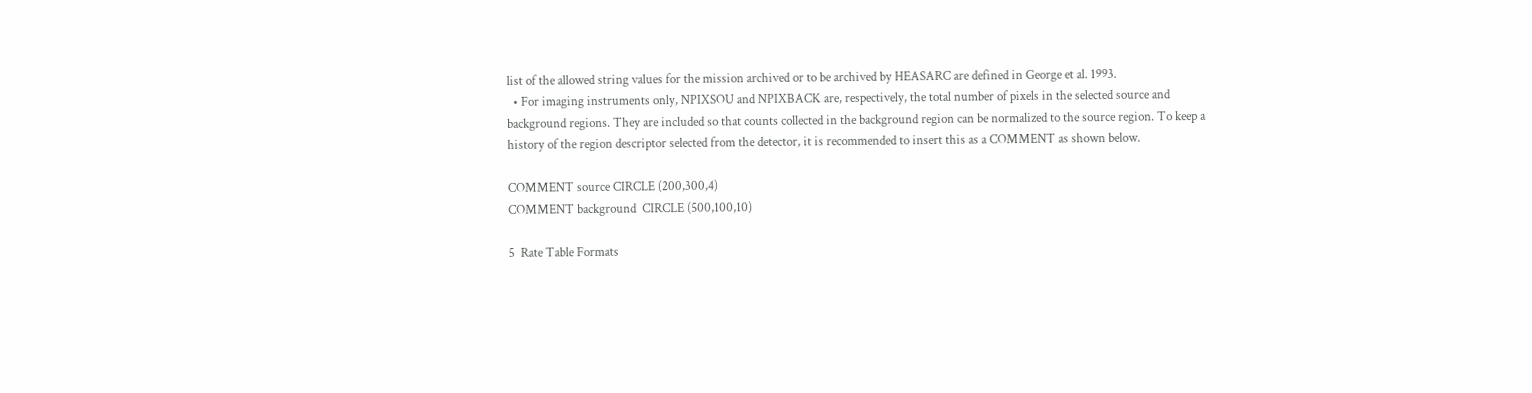list of the allowed string values for the mission archived or to be archived by HEASARC are defined in George et al. 1993.
  • For imaging instruments only, NPIXSOU and NPIXBACK are, respectively, the total number of pixels in the selected source and background regions. They are included so that counts collected in the background region can be normalized to the source region. To keep a history of the region descriptor selected from the detector, it is recommended to insert this as a COMMENT as shown below.

COMMENT source CIRCLE (200,300,4)
COMMENT background  CIRCLE (500,100,10)

5  Rate Table Formats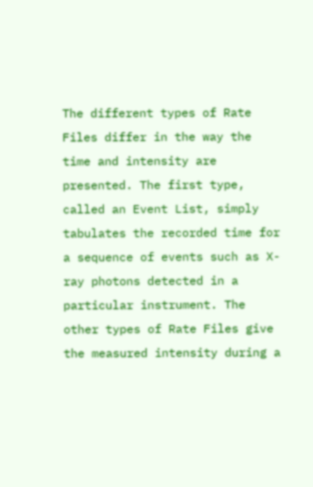The different types of Rate Files differ in the way the time and intensity are presented. The first type, called an Event List, simply tabulates the recorded time for a sequence of events such as X-ray photons detected in a particular instrument. The other types of Rate Files give the measured intensity during a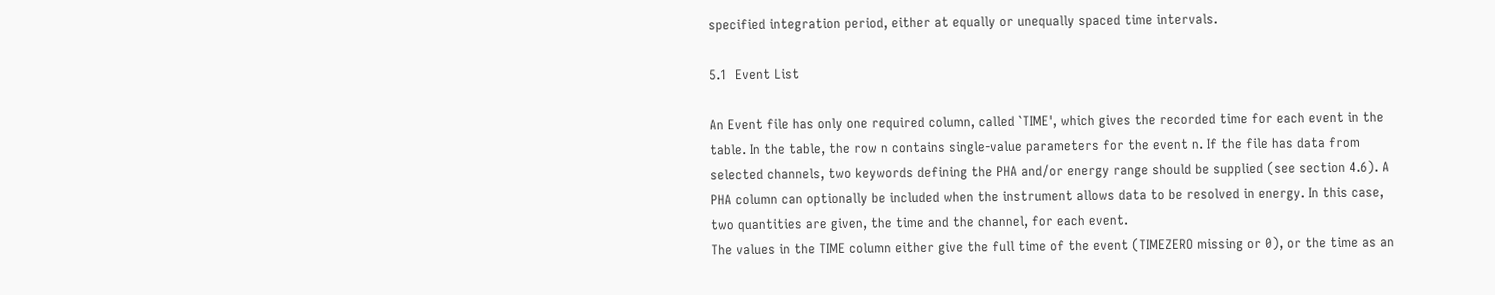specified integration period, either at equally or unequally spaced time intervals.

5.1  Event List

An Event file has only one required column, called `TIME', which gives the recorded time for each event in the table. In the table, the row n contains single-value parameters for the event n. If the file has data from selected channels, two keywords defining the PHA and/or energy range should be supplied (see section 4.6). A PHA column can optionally be included when the instrument allows data to be resolved in energy. In this case, two quantities are given, the time and the channel, for each event.
The values in the TIME column either give the full time of the event (TIMEZERO missing or 0), or the time as an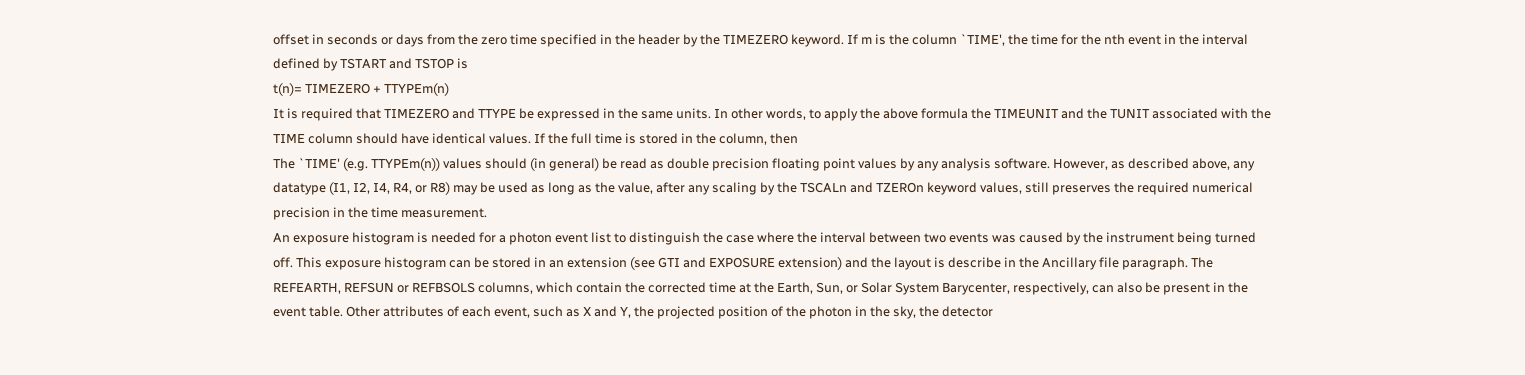offset in seconds or days from the zero time specified in the header by the TIMEZERO keyword. If m is the column `TIME', the time for the nth event in the interval defined by TSTART and TSTOP is
t(n)= TIMEZERO + TTYPEm(n)
It is required that TIMEZERO and TTYPE be expressed in the same units. In other words, to apply the above formula the TIMEUNIT and the TUNIT associated with the TIME column should have identical values. If the full time is stored in the column, then
The `TIME' (e.g. TTYPEm(n)) values should (in general) be read as double precision floating point values by any analysis software. However, as described above, any datatype (I1, I2, I4, R4, or R8) may be used as long as the value, after any scaling by the TSCALn and TZEROn keyword values, still preserves the required numerical precision in the time measurement.
An exposure histogram is needed for a photon event list to distinguish the case where the interval between two events was caused by the instrument being turned off. This exposure histogram can be stored in an extension (see GTI and EXPOSURE extension) and the layout is describe in the Ancillary file paragraph. The REFEARTH, REFSUN or REFBSOLS columns, which contain the corrected time at the Earth, Sun, or Solar System Barycenter, respectively, can also be present in the event table. Other attributes of each event, such as X and Y, the projected position of the photon in the sky, the detector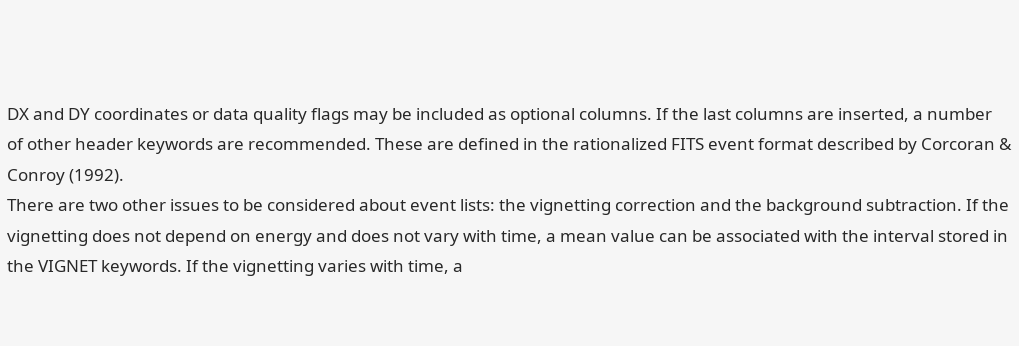DX and DY coordinates or data quality flags may be included as optional columns. If the last columns are inserted, a number of other header keywords are recommended. These are defined in the rationalized FITS event format described by Corcoran & Conroy (1992).
There are two other issues to be considered about event lists: the vignetting correction and the background subtraction. If the vignetting does not depend on energy and does not vary with time, a mean value can be associated with the interval stored in the VIGNET keywords. If the vignetting varies with time, a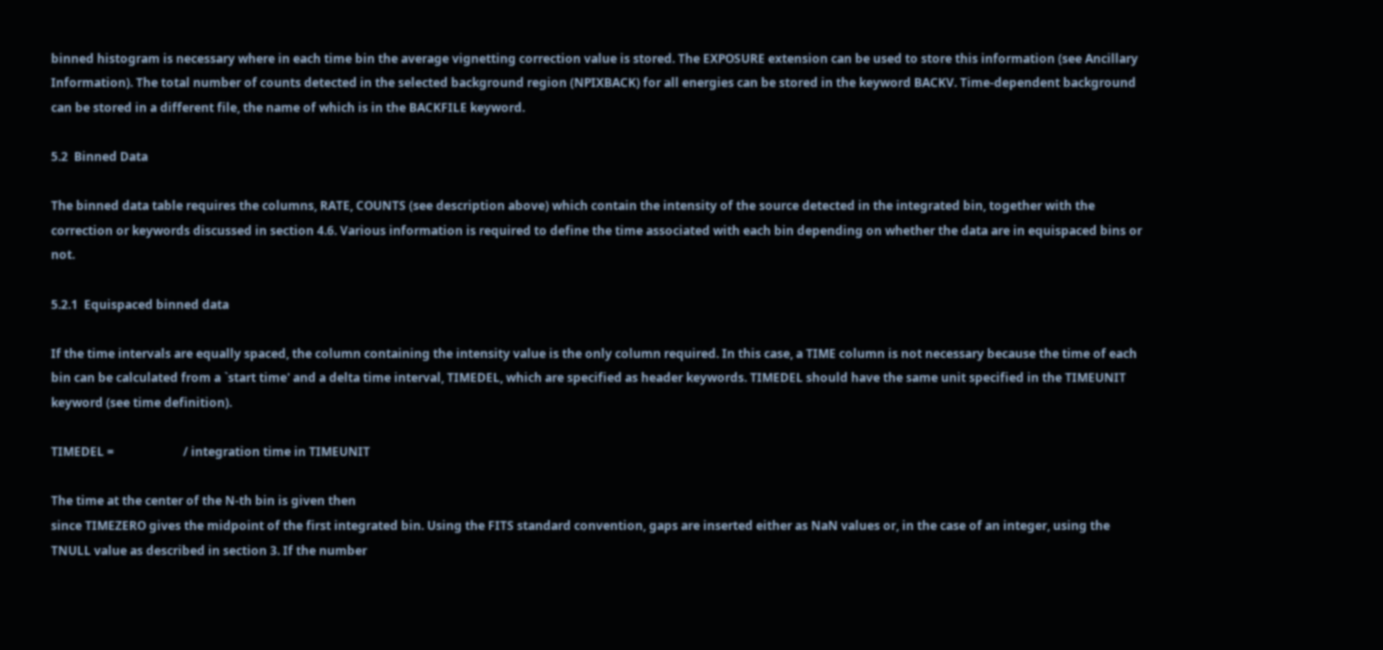binned histogram is necessary where in each time bin the average vignetting correction value is stored. The EXPOSURE extension can be used to store this information (see Ancillary Information). The total number of counts detected in the selected background region (NPIXBACK) for all energies can be stored in the keyword BACKV. Time-dependent background can be stored in a different file, the name of which is in the BACKFILE keyword.

5.2  Binned Data

The binned data table requires the columns, RATE, COUNTS (see description above) which contain the intensity of the source detected in the integrated bin, together with the correction or keywords discussed in section 4.6. Various information is required to define the time associated with each bin depending on whether the data are in equispaced bins or not.

5.2.1  Equispaced binned data

If the time intervals are equally spaced, the column containing the intensity value is the only column required. In this case, a TIME column is not necessary because the time of each bin can be calculated from a `start time' and a delta time interval, TIMEDEL, which are specified as header keywords. TIMEDEL should have the same unit specified in the TIMEUNIT keyword (see time definition).

TIMEDEL =                       / integration time in TIMEUNIT

The time at the center of the N-th bin is given then
since TIMEZERO gives the midpoint of the first integrated bin. Using the FITS standard convention, gaps are inserted either as NaN values or, in the case of an integer, using the TNULL value as described in section 3. If the number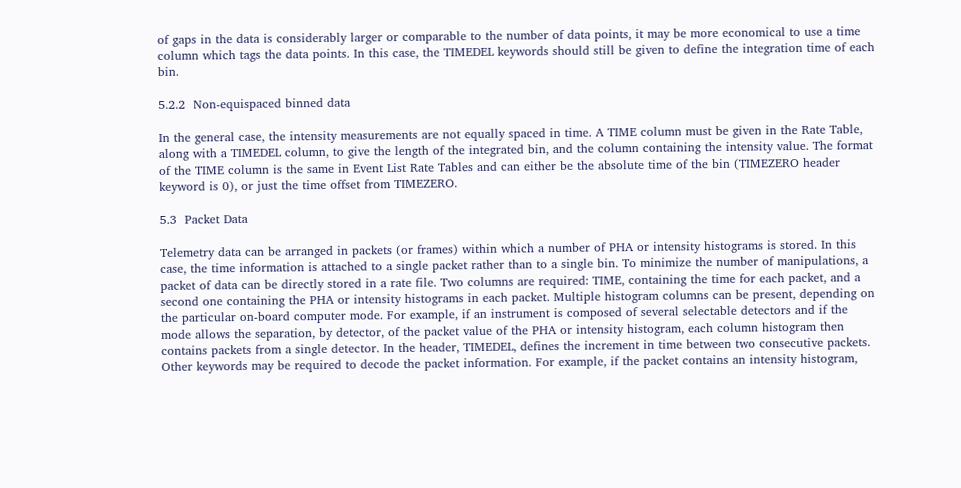of gaps in the data is considerably larger or comparable to the number of data points, it may be more economical to use a time column which tags the data points. In this case, the TIMEDEL keywords should still be given to define the integration time of each bin.

5.2.2  Non-equispaced binned data

In the general case, the intensity measurements are not equally spaced in time. A TIME column must be given in the Rate Table, along with a TIMEDEL column, to give the length of the integrated bin, and the column containing the intensity value. The format of the TIME column is the same in Event List Rate Tables and can either be the absolute time of the bin (TIMEZERO header keyword is 0), or just the time offset from TIMEZERO.

5.3  Packet Data

Telemetry data can be arranged in packets (or frames) within which a number of PHA or intensity histograms is stored. In this case, the time information is attached to a single packet rather than to a single bin. To minimize the number of manipulations, a packet of data can be directly stored in a rate file. Two columns are required: TIME, containing the time for each packet, and a second one containing the PHA or intensity histograms in each packet. Multiple histogram columns can be present, depending on the particular on-board computer mode. For example, if an instrument is composed of several selectable detectors and if the mode allows the separation, by detector, of the packet value of the PHA or intensity histogram, each column histogram then contains packets from a single detector. In the header, TIMEDEL, defines the increment in time between two consecutive packets.
Other keywords may be required to decode the packet information. For example, if the packet contains an intensity histogram,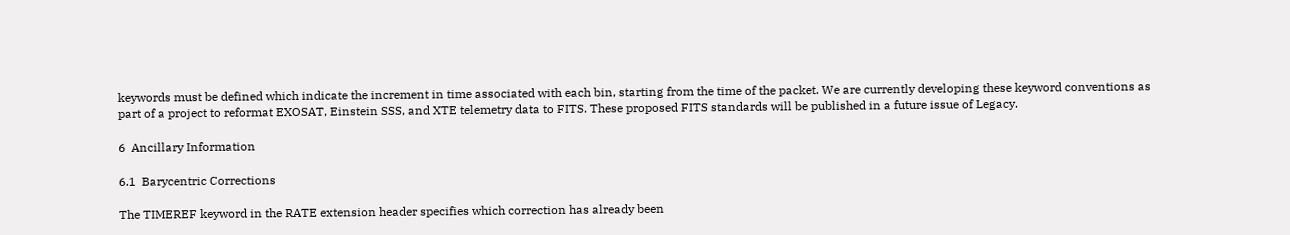keywords must be defined which indicate the increment in time associated with each bin, starting from the time of the packet. We are currently developing these keyword conventions as part of a project to reformat EXOSAT, Einstein SSS, and XTE telemetry data to FITS. These proposed FITS standards will be published in a future issue of Legacy.

6  Ancillary Information

6.1  Barycentric Corrections

The TIMEREF keyword in the RATE extension header specifies which correction has already been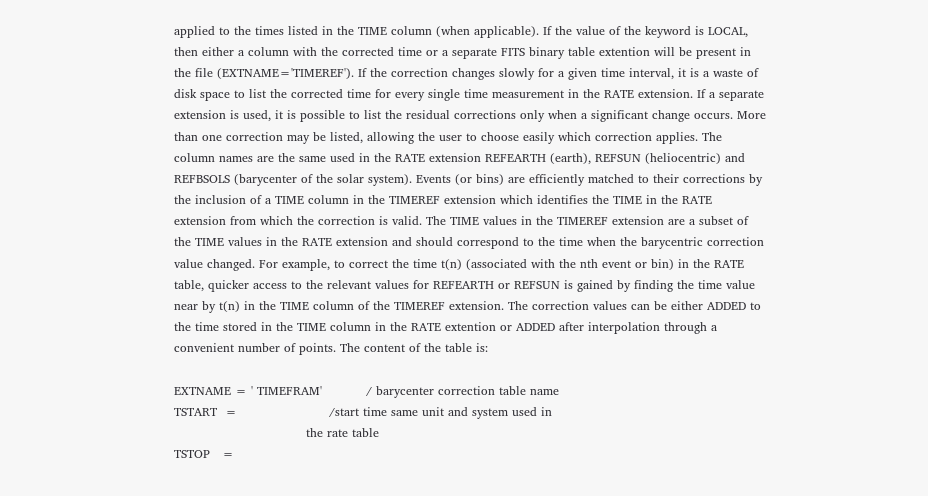applied to the times listed in the TIME column (when applicable). If the value of the keyword is LOCAL, then either a column with the corrected time or a separate FITS binary table extention will be present in the file (EXTNAME='TIMEREF'). If the correction changes slowly for a given time interval, it is a waste of disk space to list the corrected time for every single time measurement in the RATE extension. If a separate extension is used, it is possible to list the residual corrections only when a significant change occurs. More than one correction may be listed, allowing the user to choose easily which correction applies. The column names are the same used in the RATE extension REFEARTH (earth), REFSUN (heliocentric) and REFBSOLS (barycenter of the solar system). Events (or bins) are efficiently matched to their corrections by the inclusion of a TIME column in the TIMEREF extension which identifies the TIME in the RATE extension from which the correction is valid. The TIME values in the TIMEREF extension are a subset of the TIME values in the RATE extension and should correspond to the time when the barycentric correction value changed. For example, to correct the time t(n) (associated with the nth event or bin) in the RATE table, quicker access to the relevant values for REFEARTH or REFSUN is gained by finding the time value near by t(n) in the TIME column of the TIMEREF extension. The correction values can be either ADDED to the time stored in the TIME column in the RATE extention or ADDED after interpolation through a convenient number of points. The content of the table is:

EXTNAME = ' TIMEFRAM'           / barycenter correction table name
TSTART  =                       /start time same unit and system used in
                                 the rate table
TSTOP   =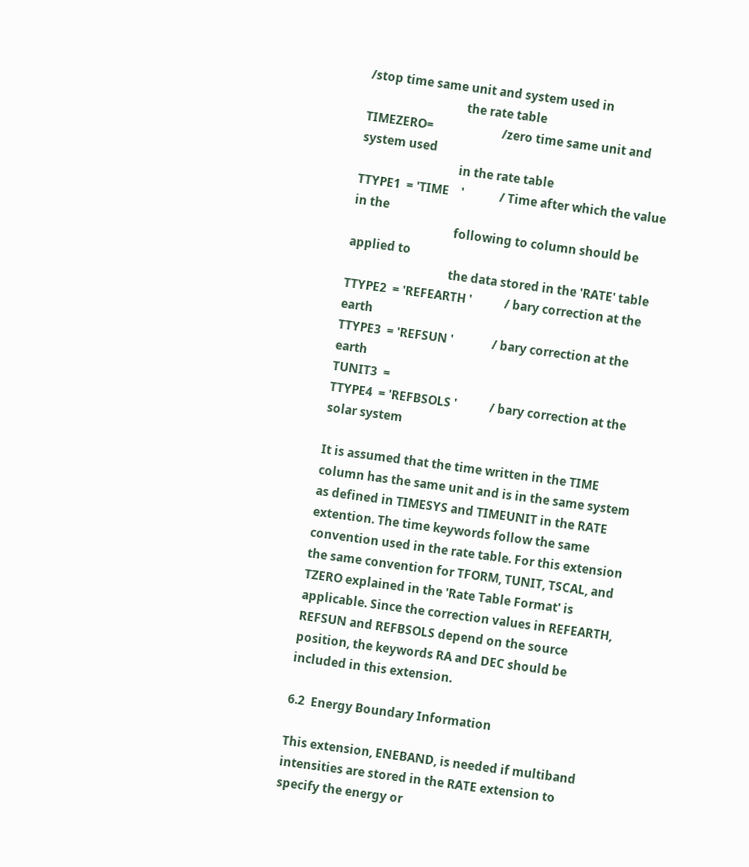/stop time same unit and system used in
                                 the rate table
TIMEZERO=                       /zero time same unit and system used
                                 in the rate table
TTYPE1  = 'TIME    '            / Time after which the value in the
                                  following to column should be applied to
                                  the data stored in the 'RATE' table
TTYPE2  = 'REFEARTH '           / bary correction at the earth
TTYPE3  = 'REFSUN '             / bary correction at the earth
TUNIT3  =
TTYPE4  = 'REFBSOLS '           / bary correction at the solar system

It is assumed that the time written in the TIME column has the same unit and is in the same system as defined in TIMESYS and TIMEUNIT in the RATE extention. The time keywords follow the same convention used in the rate table. For this extension the same convention for TFORM, TUNIT, TSCAL, and TZERO explained in the 'Rate Table Format' is applicable. Since the correction values in REFEARTH, REFSUN and REFBSOLS depend on the source position, the keywords RA and DEC should be included in this extension.

6.2  Energy Boundary Information

This extension, ENEBAND, is needed if multiband intensities are stored in the RATE extension to specify the energy or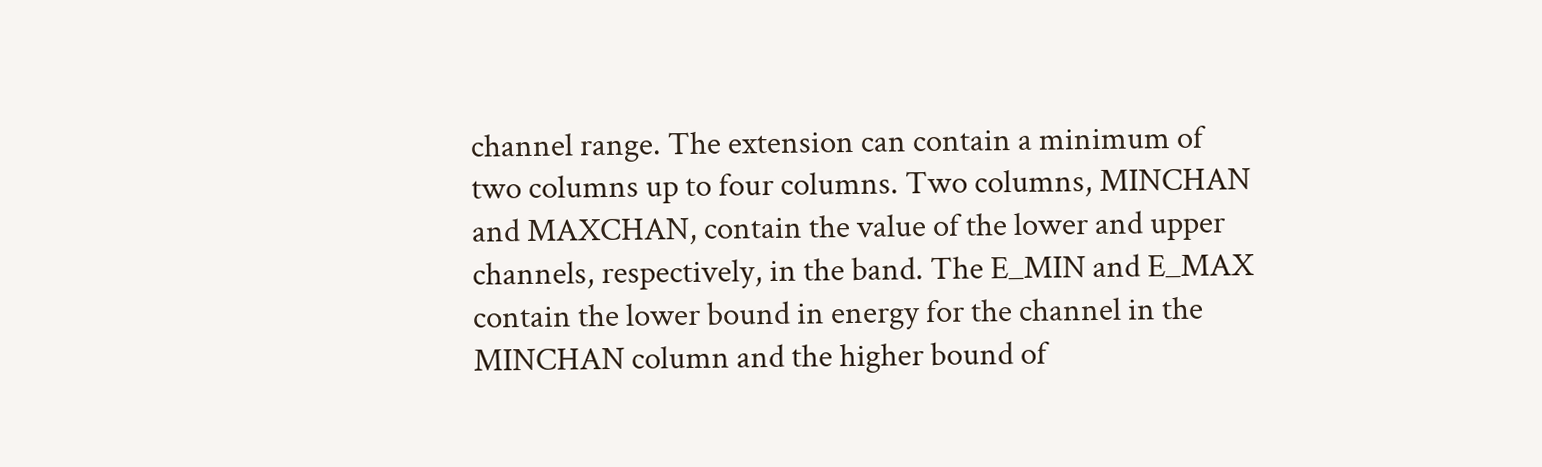channel range. The extension can contain a minimum of two columns up to four columns. Two columns, MINCHAN and MAXCHAN, contain the value of the lower and upper channels, respectively, in the band. The E_MIN and E_MAX contain the lower bound in energy for the channel in the MINCHAN column and the higher bound of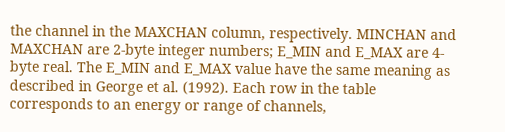the channel in the MAXCHAN column, respectively. MINCHAN and MAXCHAN are 2-byte integer numbers; E_MIN and E_MAX are 4-byte real. The E_MIN and E_MAX value have the same meaning as described in George et al. (1992). Each row in the table corresponds to an energy or range of channels,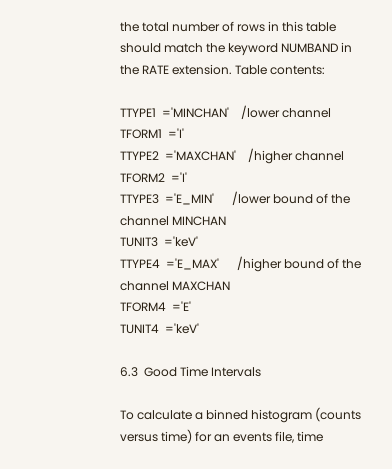the total number of rows in this table should match the keyword NUMBAND in the RATE extension. Table contents:

TTYPE1  ='MINCHAN'    /lower channel
TFORM1  ='I'
TTYPE2  ='MAXCHAN'    /higher channel
TFORM2  ='I'
TTYPE3  ='E_MIN'      /lower bound of the channel MINCHAN
TUNIT3  ='keV'
TTYPE4  ='E_MAX'      /higher bound of the channel MAXCHAN
TFORM4  ='E'
TUNIT4  ='keV'

6.3  Good Time Intervals

To calculate a binned histogram (counts versus time) for an events file, time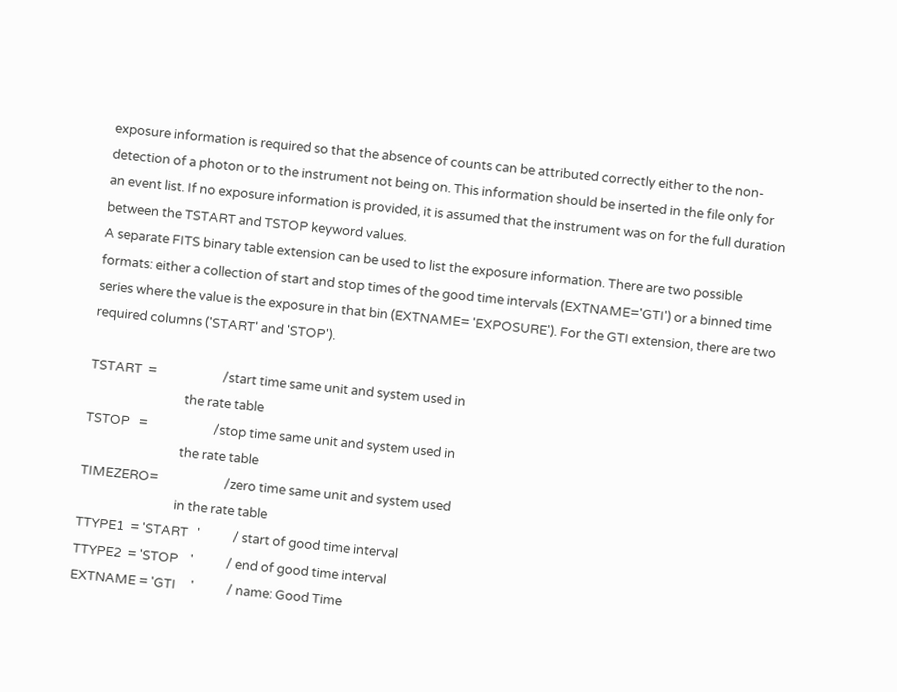exposure information is required so that the absence of counts can be attributed correctly either to the non-detection of a photon or to the instrument not being on. This information should be inserted in the file only for an event list. If no exposure information is provided, it is assumed that the instrument was on for the full duration between the TSTART and TSTOP keyword values.
A separate FITS binary table extension can be used to list the exposure information. There are two possible formats: either a collection of start and stop times of the good time intervals (EXTNAME='GTI') or a binned time series where the value is the exposure in that bin (EXTNAME= 'EXPOSURE'). For the GTI extension, there are two required columns ('START' and 'STOP').

TSTART  =                      /start time same unit and system used in
                                the rate table
TSTOP   =                      /stop time same unit and system used in
                                the rate table
TIMEZERO=                      /zero time same unit and system used
                                in the rate table
TTYPE1  = 'START   '           / start of good time interval
TTYPE2  = 'STOP    '           / end of good time interval
EXTNAME = 'GTI     '           / name: Good Time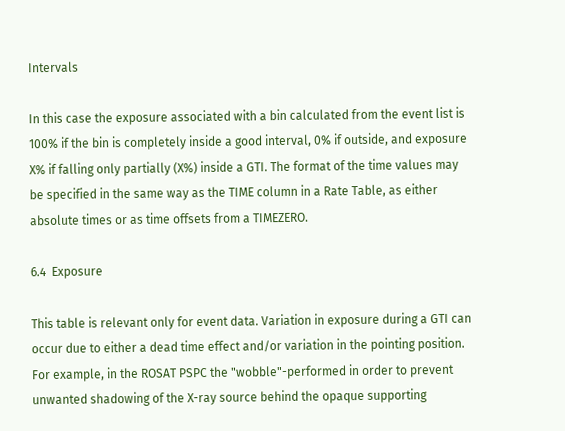Intervals

In this case the exposure associated with a bin calculated from the event list is 100% if the bin is completely inside a good interval, 0% if outside, and exposure X% if falling only partially (X%) inside a GTI. The format of the time values may be specified in the same way as the TIME column in a Rate Table, as either absolute times or as time offsets from a TIMEZERO.

6.4  Exposure

This table is relevant only for event data. Variation in exposure during a GTI can occur due to either a dead time effect and/or variation in the pointing position. For example, in the ROSAT PSPC the "wobble"-performed in order to prevent unwanted shadowing of the X-ray source behind the opaque supporting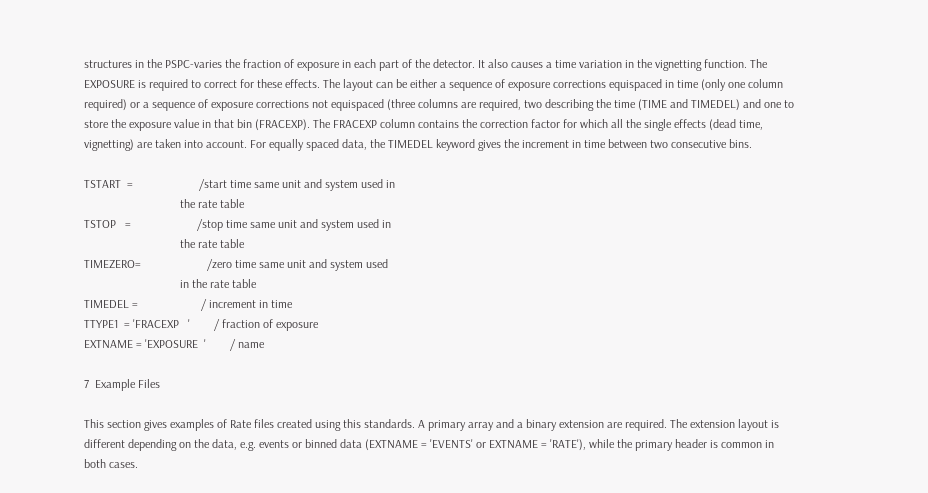structures in the PSPC-varies the fraction of exposure in each part of the detector. It also causes a time variation in the vignetting function. The EXPOSURE is required to correct for these effects. The layout can be either a sequence of exposure corrections equispaced in time (only one column required) or a sequence of exposure corrections not equispaced (three columns are required, two describing the time (TIME and TIMEDEL) and one to store the exposure value in that bin (FRACEXP). The FRACEXP column contains the correction factor for which all the single effects (dead time, vignetting) are taken into account. For equally spaced data, the TIMEDEL keyword gives the increment in time between two consecutive bins.

TSTART  =                      /start time same unit and system used in
                                the rate table
TSTOP   =                      /stop time same unit and system used in
                                the rate table
TIMEZERO=                      /zero time same unit and system used
                                in the rate table
TIMEDEL =                     / increment in time
TTYPE1  = 'FRACEXP   '        / fraction of exposure
EXTNAME = 'EXPOSURE  '        / name

7  Example Files

This section gives examples of Rate files created using this standards. A primary array and a binary extension are required. The extension layout is different depending on the data, e.g. events or binned data (EXTNAME = 'EVENTS' or EXTNAME = 'RATE'), while the primary header is common in both cases.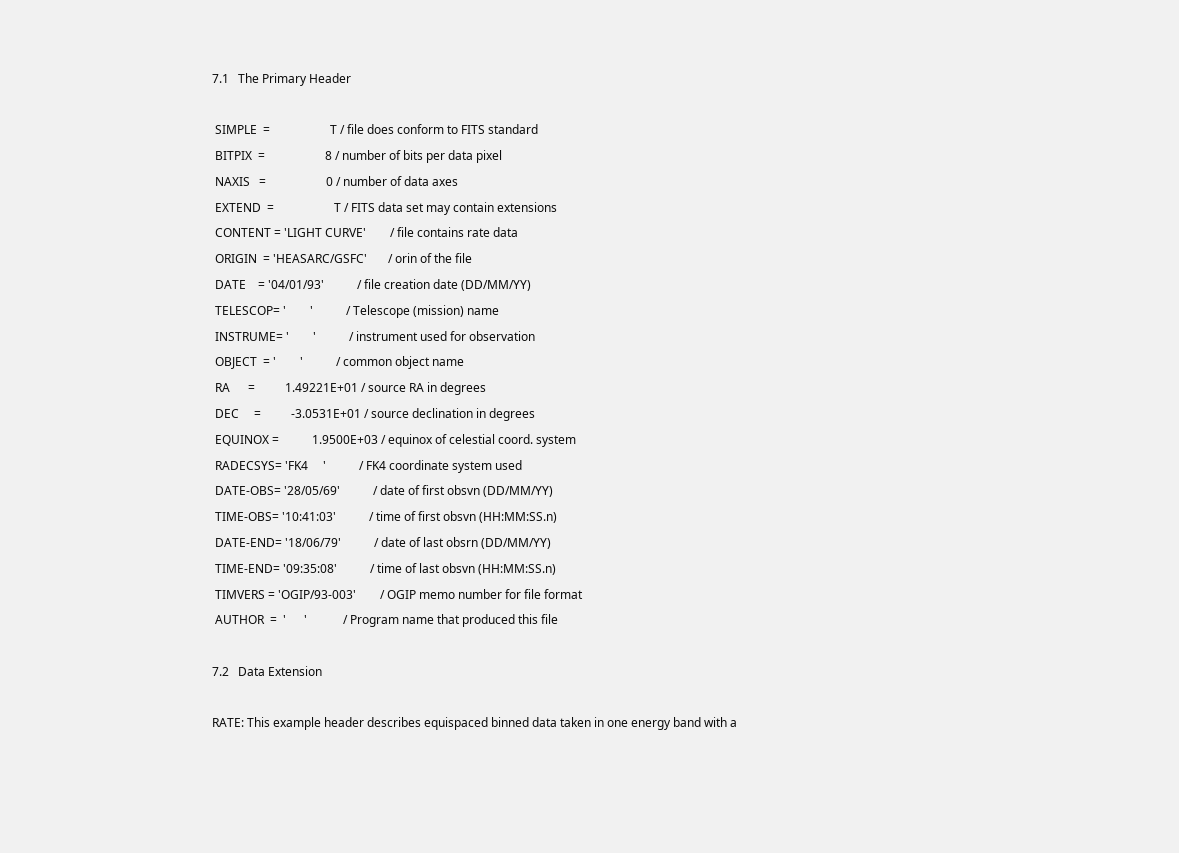7.1   The Primary Header

 SIMPLE  =                    T / file does conform to FITS standard
 BITPIX  =                    8 / number of bits per data pixel
 NAXIS   =                    0 / number of data axes
 EXTEND  =                    T / FITS data set may contain extensions
 CONTENT = 'LIGHT CURVE'        / file contains rate data
 ORIGIN  = 'HEASARC/GSFC'       / orin of the file
 DATE    = '04/01/93'           / file creation date (DD/MM/YY)
 TELESCOP= '        '           / Telescope (mission) name
 INSTRUME= '        '           / instrument used for observation
 OBJECT  = '        '           / common object name
 RA      =          1.49221E+01 / source RA in degrees
 DEC     =          -3.0531E+01 / source declination in degrees
 EQUINOX =           1.9500E+03 / equinox of celestial coord. system
 RADECSYS= 'FK4     '           / FK4 coordinate system used
 DATE-OBS= '28/05/69'           / date of first obsvn (DD/MM/YY)
 TIME-OBS= '10:41:03'           / time of first obsvn (HH:MM:SS.n)
 DATE-END= '18/06/79'           / date of last obsrn (DD/MM/YY)
 TIME-END= '09:35:08'           / time of last obsvn (HH:MM:SS.n)
 TIMVERS = 'OGIP/93-003'        / OGIP memo number for file format
 AUTHOR  =  '      '            / Program name that produced this file

7.2   Data Extension

RATE: This example header describes equispaced binned data taken in one energy band with a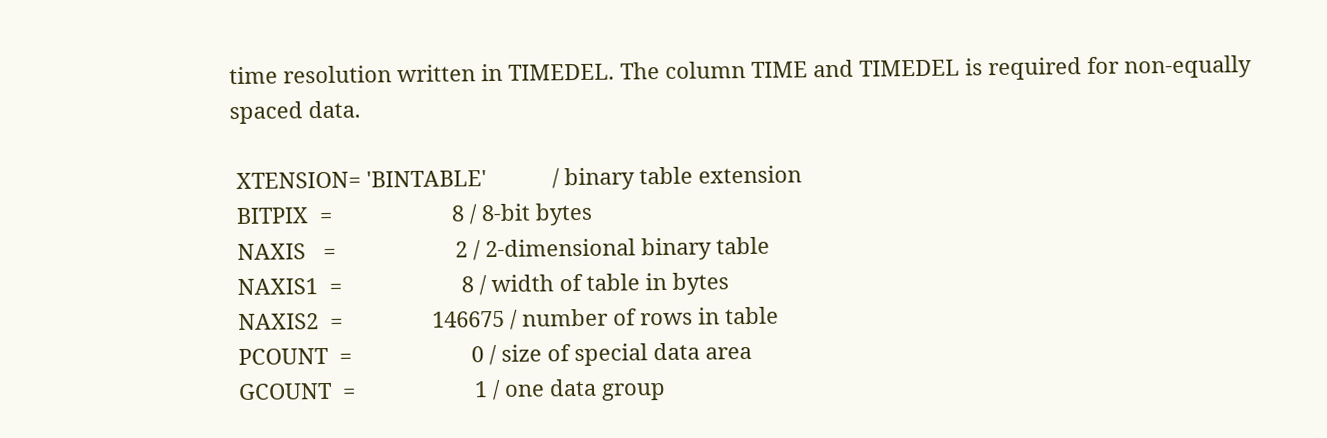time resolution written in TIMEDEL. The column TIME and TIMEDEL is required for non-equally spaced data.

 XTENSION= 'BINTABLE'           / binary table extension
 BITPIX  =                    8 / 8-bit bytes
 NAXIS   =                    2 / 2-dimensional binary table
 NAXIS1  =                    8 / width of table in bytes
 NAXIS2  =               146675 / number of rows in table
 PCOUNT  =                    0 / size of special data area
 GCOUNT  =                    1 / one data group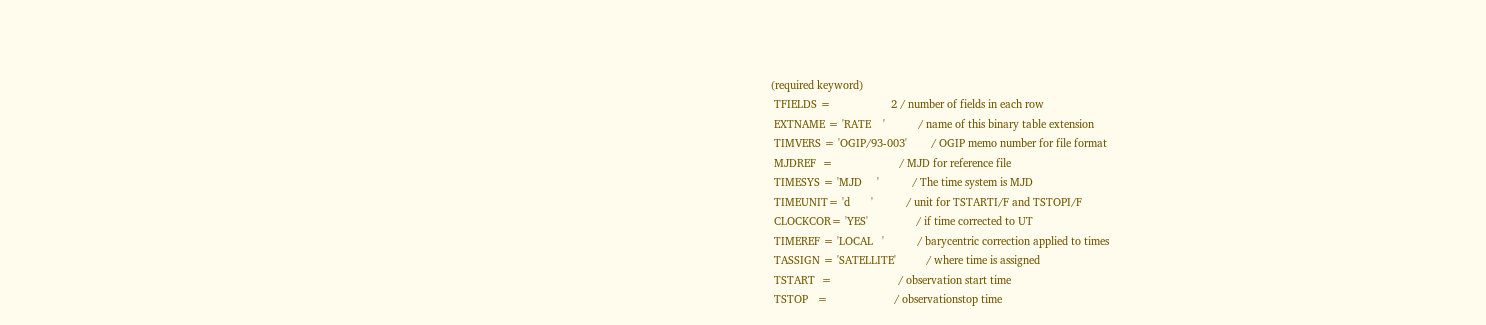(required keyword)
 TFIELDS =                    2 / number of fields in each row
 EXTNAME = 'RATE    '           / name of this binary table extension
 TIMVERS = 'OGIP/93-003'        / OGIP memo number for file format
 MJDREF  =                      / MJD for reference file
 TIMESYS = 'MJD     '           / The time system is MJD
 TIMEUNIT= 'd       '           / unit for TSTARTI/F and TSTOPI/F
 CLOCKCOR= 'YES'                / if time corrected to UT
 TIMEREF = 'LOCAL   '           / barycentric correction applied to times
 TASSIGN = 'SATELLITE'          / where time is assigned
 TSTART  =                      / observation start time
 TSTOP   =                      / observationstop time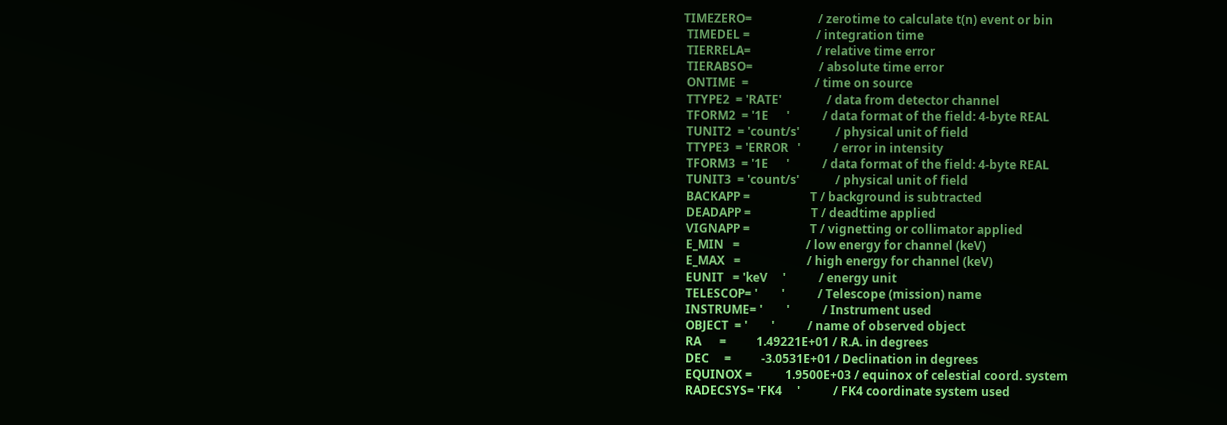TIMEZERO=                      / zerotime to calculate t(n) event or bin
 TIMEDEL =                      / integration time
 TIERRELA=                      / relative time error
 TIERABSO=                      / absolute time error
 ONTIME  =                      / time on source
 TTYPE2  = 'RATE'               / data from detector channel
 TFORM2  = '1E      '           / data format of the field: 4-byte REAL
 TUNIT2  = 'count/s'            / physical unit of field
 TTYPE3  = 'ERROR   '           / error in intensity
 TFORM3  = '1E      '           / data format of the field: 4-byte REAL
 TUNIT3  = 'count/s'            / physical unit of field
 BACKAPP =                    T / background is subtracted
 DEADAPP =                    T / deadtime applied
 VIGNAPP =                    T / vignetting or collimator applied
 E_MIN   =                      / low energy for channel (keV)
 E_MAX   =                      / high energy for channel (keV)
 EUNIT   = 'keV     '           / energy unit
 TELESCOP= '        '           / Telescope (mission) name
 INSTRUME= '        '           / Instrument used
 OBJECT  = '        '           / name of observed object
 RA      =          1.49221E+01 / R.A. in degrees
 DEC     =          -3.0531E+01 / Declination in degrees
 EQUINOX =           1.9500E+03 / equinox of celestial coord. system
 RADECSYS= 'FK4     '           / FK4 coordinate system used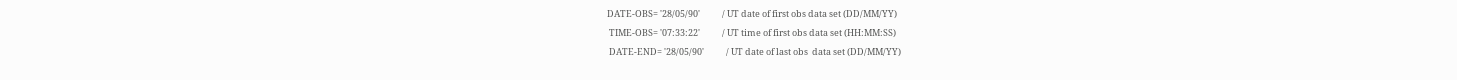DATE-OBS= '28/05/90'           / UT date of first obs data set (DD/MM/YY)
 TIME-OBS= '07:33:22'           / UT time of first obs data set (HH:MM:SS)
 DATE-END= '28/05/90'           / UT date of last obs  data set (DD/MM/YY)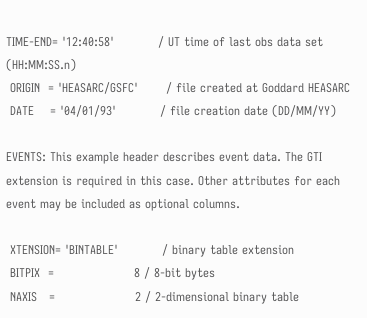TIME-END= '12:40:58'           / UT time of last obs data set (HH:MM:SS.n)
 ORIGIN  = 'HEASARC/GSFC'       / file created at Goddard HEASARC
 DATE    = '04/01/93'           / file creation date (DD/MM/YY)

EVENTS: This example header describes event data. The GTI extension is required in this case. Other attributes for each event may be included as optional columns.

 XTENSION= 'BINTABLE'           / binary table extension
 BITPIX  =                    8 / 8-bit bytes
 NAXIS   =                    2 / 2-dimensional binary table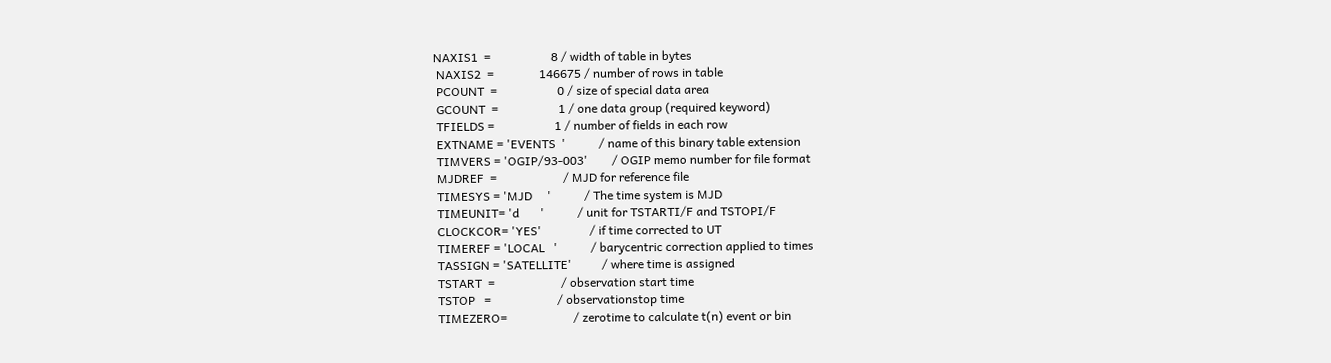NAXIS1  =                    8 / width of table in bytes
 NAXIS2  =               146675 / number of rows in table
 PCOUNT  =                    0 / size of special data area
 GCOUNT  =                    1 / one data group (required keyword)
 TFIELDS =                    1 / number of fields in each row
 EXTNAME = 'EVENTS  '           / name of this binary table extension
 TIMVERS = 'OGIP/93-003'        / OGIP memo number for file format
 MJDREF  =                      / MJD for reference file
 TIMESYS = 'MJD     '           / The time system is MJD
 TIMEUNIT= 'd       '           / unit for TSTARTI/F and TSTOPI/F
 CLOCKCOR= 'YES'                / if time corrected to UT
 TIMEREF = 'LOCAL   '           / barycentric correction applied to times
 TASSIGN = 'SATELLITE'          / where time is assigned
 TSTART  =                      / observation start time
 TSTOP   =                      / observationstop time
 TIMEZERO=                      / zerotime to calculate t(n) event or bin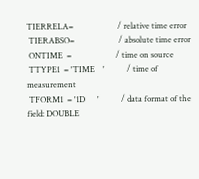TIERRELA=                      / relative time error
 TIERABSO=                      / absolute time error
 ONTIME  =                      / time on source
 TTYPE1  = 'TIME    '           / time of measurement
 TFORM1  = '1D      '           / data format of the field: DOUBLE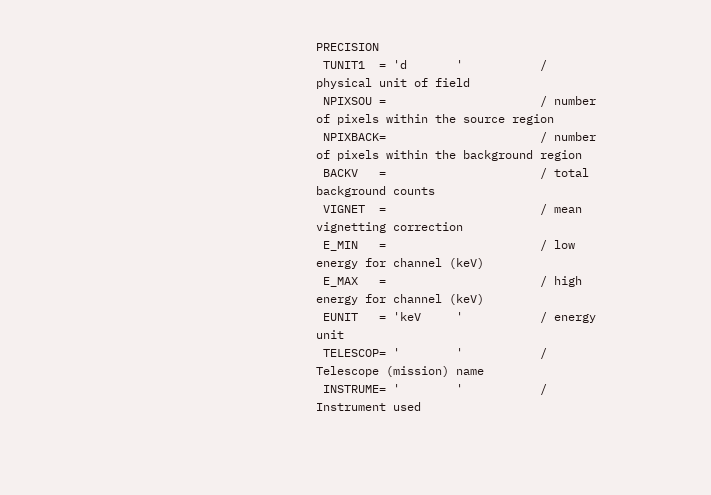PRECISION
 TUNIT1  = 'd       '           / physical unit of field
 NPIXSOU =                      / number of pixels within the source region
 NPIXBACK=                      / number of pixels within the background region
 BACKV   =                      / total background counts
 VIGNET  =                      / mean vignetting correction
 E_MIN   =                      / low energy for channel (keV)
 E_MAX   =                      / high energy for channel (keV)
 EUNIT   = 'keV     '           / energy unit
 TELESCOP= '        '           / Telescope (mission) name
 INSTRUME= '        '           / Instrument used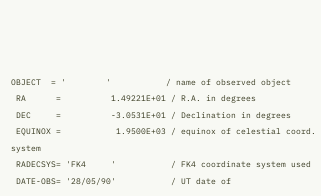OBJECT  = '        '           / name of observed object
 RA      =          1.49221E+01 / R.A. in degrees
 DEC     =          -3.0531E+01 / Declination in degrees
 EQUINOX =           1.9500E+03 / equinox of celestial coord. system
 RADECSYS= 'FK4     '           / FK4 coordinate system used
 DATE-OBS= '28/05/90'           / UT date of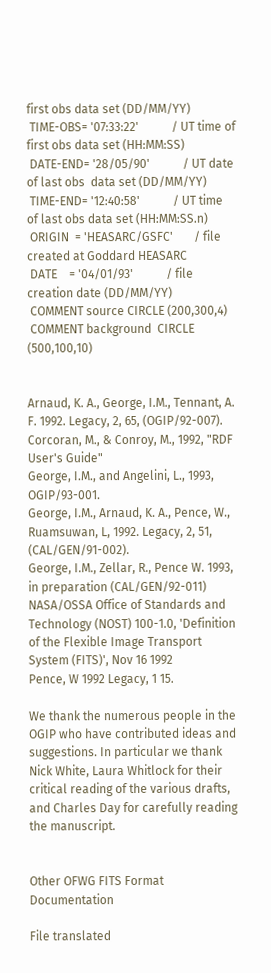first obs data set (DD/MM/YY)
 TIME-OBS= '07:33:22'           / UT time of first obs data set (HH:MM:SS)
 DATE-END= '28/05/90'           / UT date of last obs  data set (DD/MM/YY)
 TIME-END= '12:40:58'           / UT time of last obs data set (HH:MM:SS.n)
 ORIGIN  = 'HEASARC/GSFC'       / file created at Goddard HEASARC
 DATE    = '04/01/93'           / file creation date (DD/MM/YY)
 COMMENT source CIRCLE (200,300,4)
 COMMENT background  CIRCLE (500,100,10)


Arnaud, K. A., George, I.M., Tennant, A. F. 1992. Legacy, 2, 65, (OGIP/92-007).
Corcoran, M., & Conroy, M., 1992, "RDF User's Guide"
George, I.M., and Angelini, L., 1993, OGIP/93-001.
George, I.M., Arnaud, K. A., Pence, W., Ruamsuwan, L, 1992. Legacy, 2, 51, (CAL/GEN/91-002).
George, I.M., Zellar, R., Pence W. 1993, in preparation (CAL/GEN/92-011)
NASA/OSSA Office of Standards and Technology (NOST) 100-1.0, 'Definition of the Flexible Image Transport System (FITS)', Nov 16 1992
Pence, W 1992 Legacy, 1 15.

We thank the numerous people in the OGIP who have contributed ideas and suggestions. In particular we thank Nick White, Laura Whitlock for their critical reading of the various drafts, and Charles Day for carefully reading the manuscript.


Other OFWG FITS Format Documentation

File translated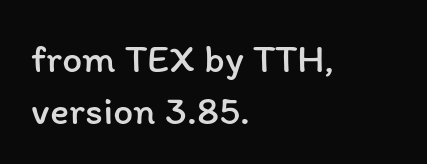from TEX by TTH, version 3.85.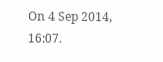On 4 Sep 2014, 16:07.